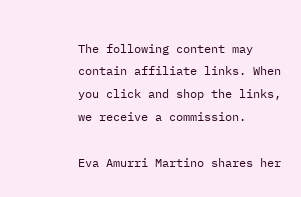The following content may contain affiliate links. When you click and shop the links, we receive a commission.

Eva Amurri Martino shares her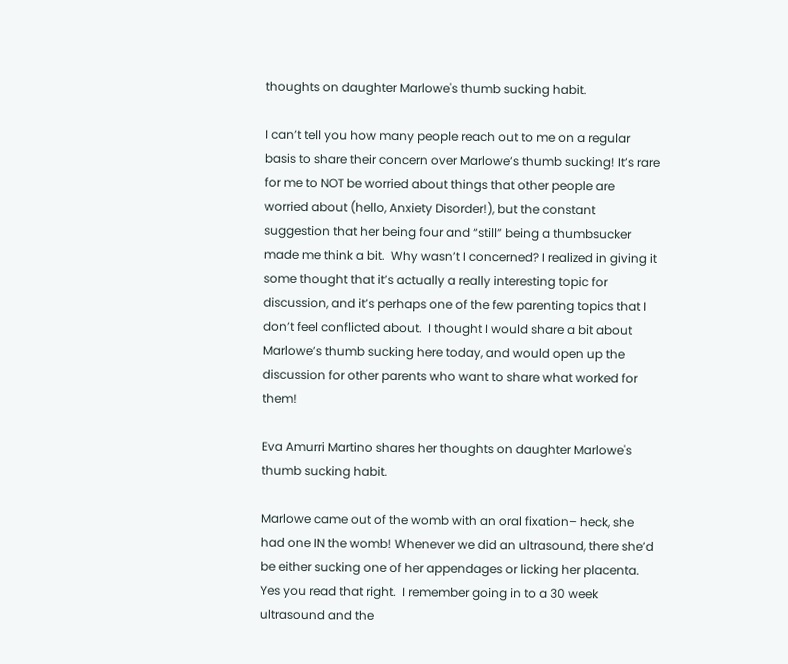thoughts on daughter Marlowe's thumb sucking habit.

I can’t tell you how many people reach out to me on a regular basis to share their concern over Marlowe’s thumb sucking! It’s rare for me to NOT be worried about things that other people are worried about (hello, Anxiety Disorder!), but the constant suggestion that her being four and “still” being a thumbsucker made me think a bit.  Why wasn’t I concerned? I realized in giving it some thought that it’s actually a really interesting topic for discussion, and it’s perhaps one of the few parenting topics that I don’t feel conflicted about.  I thought I would share a bit about Marlowe’s thumb sucking here today, and would open up the discussion for other parents who want to share what worked for them!

Eva Amurri Martino shares her thoughts on daughter Marlowe's thumb sucking habit.

Marlowe came out of the womb with an oral fixation– heck, she had one IN the womb! Whenever we did an ultrasound, there she’d be either sucking one of her appendages or licking her placenta.  Yes you read that right.  I remember going in to a 30 week ultrasound and the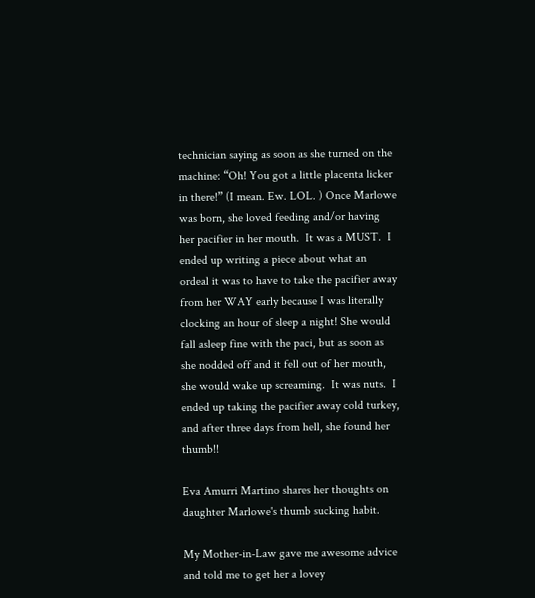technician saying as soon as she turned on the machine: “Oh! You got a little placenta licker in there!” (I mean. Ew. LOL. ) Once Marlowe was born, she loved feeding and/or having her pacifier in her mouth.  It was a MUST.  I ended up writing a piece about what an ordeal it was to have to take the pacifier away from her WAY early because I was literally clocking an hour of sleep a night! She would fall asleep fine with the paci, but as soon as she nodded off and it fell out of her mouth, she would wake up screaming.  It was nuts.  I ended up taking the pacifier away cold turkey, and after three days from hell, she found her thumb!!

Eva Amurri Martino shares her thoughts on daughter Marlowe's thumb sucking habit.

My Mother-in-Law gave me awesome advice and told me to get her a lovey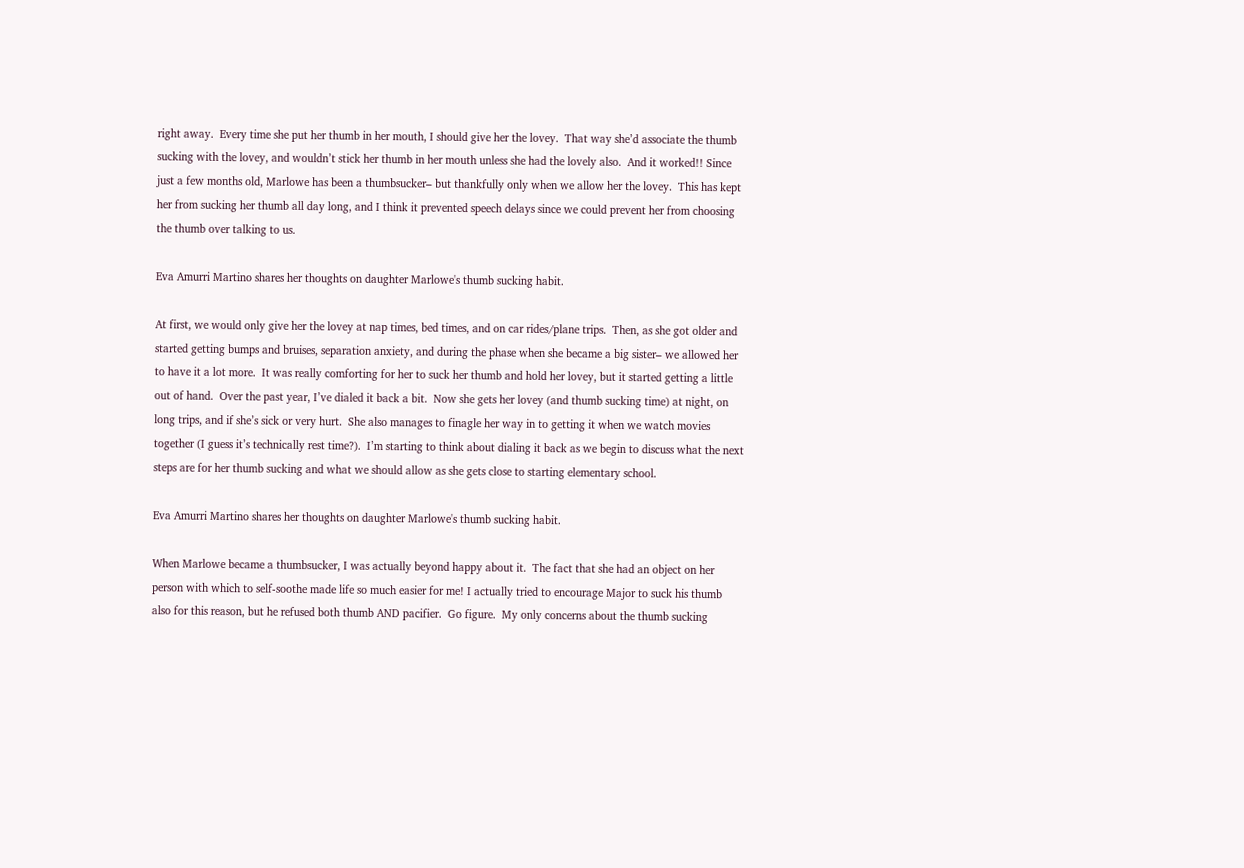right away.  Every time she put her thumb in her mouth, I should give her the lovey.  That way she’d associate the thumb sucking with the lovey, and wouldn’t stick her thumb in her mouth unless she had the lovely also.  And it worked!! Since just a few months old, Marlowe has been a thumbsucker– but thankfully only when we allow her the lovey.  This has kept her from sucking her thumb all day long, and I think it prevented speech delays since we could prevent her from choosing the thumb over talking to us.

Eva Amurri Martino shares her thoughts on daughter Marlowe's thumb sucking habit.

At first, we would only give her the lovey at nap times, bed times, and on car rides/plane trips.  Then, as she got older and started getting bumps and bruises, separation anxiety, and during the phase when she became a big sister– we allowed her to have it a lot more.  It was really comforting for her to suck her thumb and hold her lovey, but it started getting a little out of hand.  Over the past year, I’ve dialed it back a bit.  Now she gets her lovey (and thumb sucking time) at night, on long trips, and if she’s sick or very hurt.  She also manages to finagle her way in to getting it when we watch movies together (I guess it’s technically rest time?).  I’m starting to think about dialing it back as we begin to discuss what the next steps are for her thumb sucking and what we should allow as she gets close to starting elementary school.

Eva Amurri Martino shares her thoughts on daughter Marlowe's thumb sucking habit.

When Marlowe became a thumbsucker, I was actually beyond happy about it.  The fact that she had an object on her person with which to self-soothe made life so much easier for me! I actually tried to encourage Major to suck his thumb also for this reason, but he refused both thumb AND pacifier.  Go figure.  My only concerns about the thumb sucking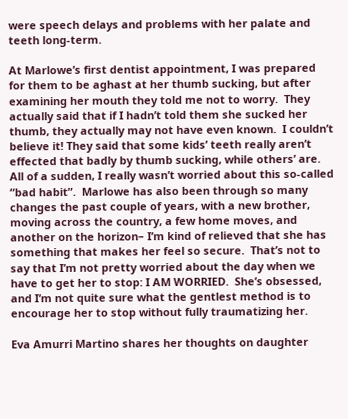were speech delays and problems with her palate and teeth long-term.

At Marlowe’s first dentist appointment, I was prepared for them to be aghast at her thumb sucking, but after examining her mouth they told me not to worry.  They actually said that if I hadn’t told them she sucked her thumb, they actually may not have even known.  I couldn’t believe it! They said that some kids’ teeth really aren’t effected that badly by thumb sucking, while others’ are.  All of a sudden, I really wasn’t worried about this so-called “bad habit”.  Marlowe has also been through so many changes the past couple of years, with a new brother, moving across the country, a few home moves, and another on the horizon– I’m kind of relieved that she has something that makes her feel so secure.  That’s not to say that I’m not pretty worried about the day when we have to get her to stop: I AM WORRIED.  She’s obsessed, and I’m not quite sure what the gentlest method is to encourage her to stop without fully traumatizing her.

Eva Amurri Martino shares her thoughts on daughter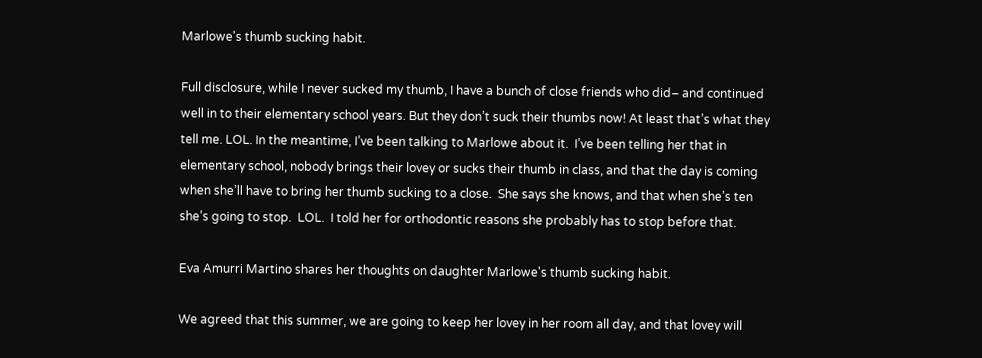Marlowe's thumb sucking habit.

Full disclosure, while I never sucked my thumb, I have a bunch of close friends who did– and continued well in to their elementary school years. But they don’t suck their thumbs now! At least that’s what they tell me. LOL. In the meantime, I’ve been talking to Marlowe about it.  I’ve been telling her that in elementary school, nobody brings their lovey or sucks their thumb in class, and that the day is coming when she’ll have to bring her thumb sucking to a close.  She says she knows, and that when she’s ten she’s going to stop.  LOL.  I told her for orthodontic reasons she probably has to stop before that.

Eva Amurri Martino shares her thoughts on daughter Marlowe's thumb sucking habit.

We agreed that this summer, we are going to keep her lovey in her room all day, and that lovey will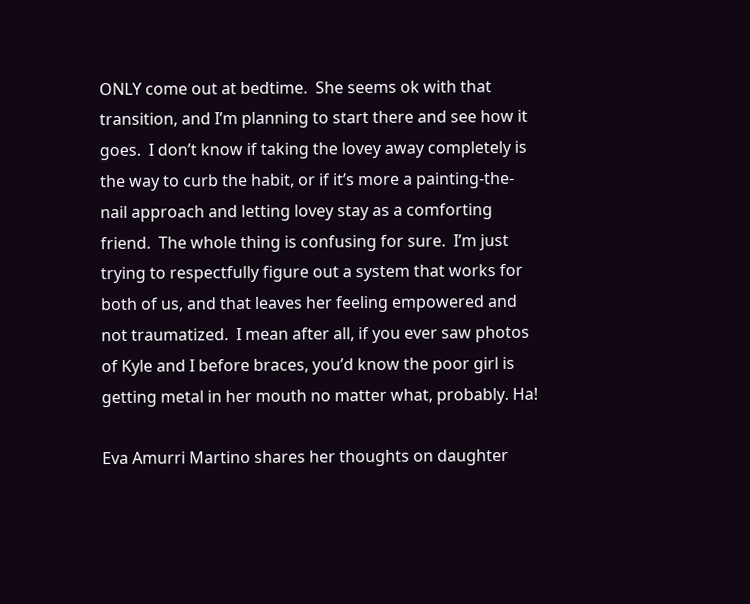ONLY come out at bedtime.  She seems ok with that transition, and I’m planning to start there and see how it goes.  I don’t know if taking the lovey away completely is the way to curb the habit, or if it’s more a painting-the-nail approach and letting lovey stay as a comforting friend.  The whole thing is confusing for sure.  I’m just trying to respectfully figure out a system that works for both of us, and that leaves her feeling empowered and not traumatized.  I mean after all, if you ever saw photos of Kyle and I before braces, you’d know the poor girl is getting metal in her mouth no matter what, probably. Ha!

Eva Amurri Martino shares her thoughts on daughter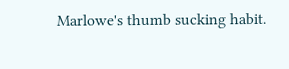Marlowe's thumb sucking habit.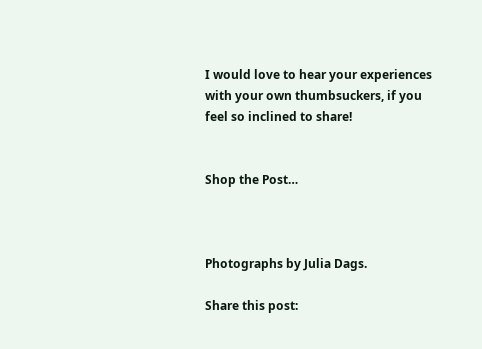I would love to hear your experiences with your own thumbsuckers, if you feel so inclined to share!


Shop the Post…



Photographs by Julia Dags.

Share this post: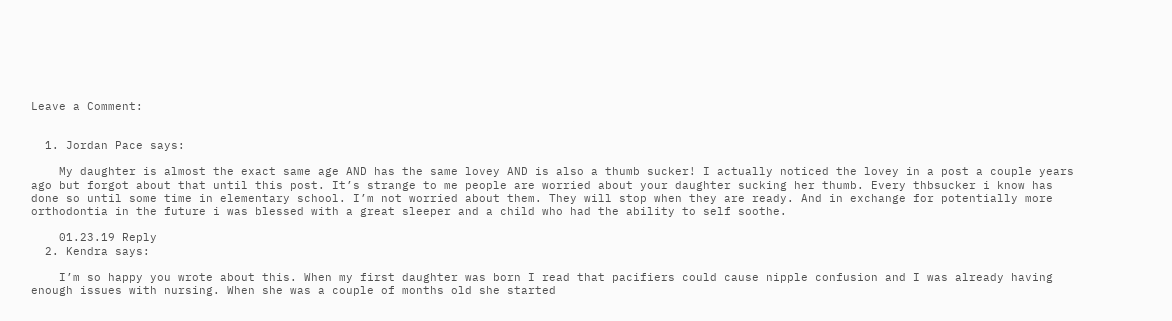Leave a Comment:


  1. Jordan Pace says:

    My daughter is almost the exact same age AND has the same lovey AND is also a thumb sucker! I actually noticed the lovey in a post a couple years ago but forgot about that until this post. It’s strange to me people are worried about your daughter sucking her thumb. Every thbsucker i know has done so until some time in elementary school. I’m not worried about them. They will stop when they are ready. And in exchange for potentially more orthodontia in the future i was blessed with a great sleeper and a child who had the ability to self soothe.

    01.23.19 Reply
  2. Kendra says:

    I’m so happy you wrote about this. When my first daughter was born I read that pacifiers could cause nipple confusion and I was already having enough issues with nursing. When she was a couple of months old she started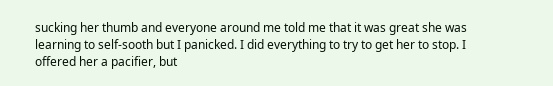sucking her thumb and everyone around me told me that it was great she was learning to self-sooth but I panicked. I did everything to try to get her to stop. I offered her a pacifier, but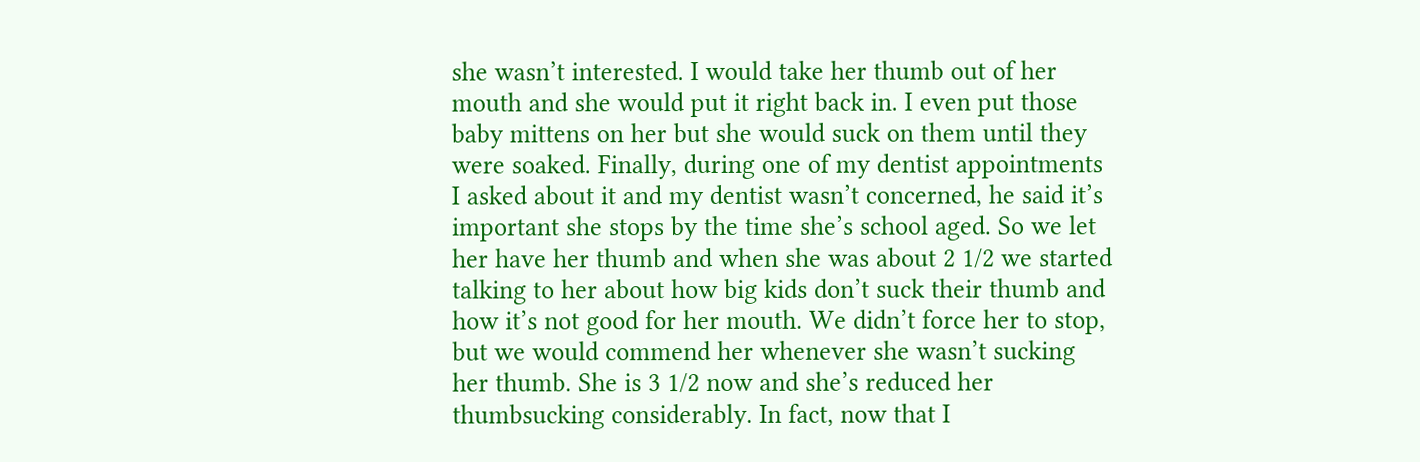she wasn’t interested. I would take her thumb out of her mouth and she would put it right back in. I even put those baby mittens on her but she would suck on them until they were soaked. Finally, during one of my dentist appointments I asked about it and my dentist wasn’t concerned, he said it’s important she stops by the time she’s school aged. So we let her have her thumb and when she was about 2 1/2 we started talking to her about how big kids don’t suck their thumb and how it’s not good for her mouth. We didn’t force her to stop, but we would commend her whenever she wasn’t sucking her thumb. She is 3 1/2 now and she’s reduced her thumbsucking considerably. In fact, now that I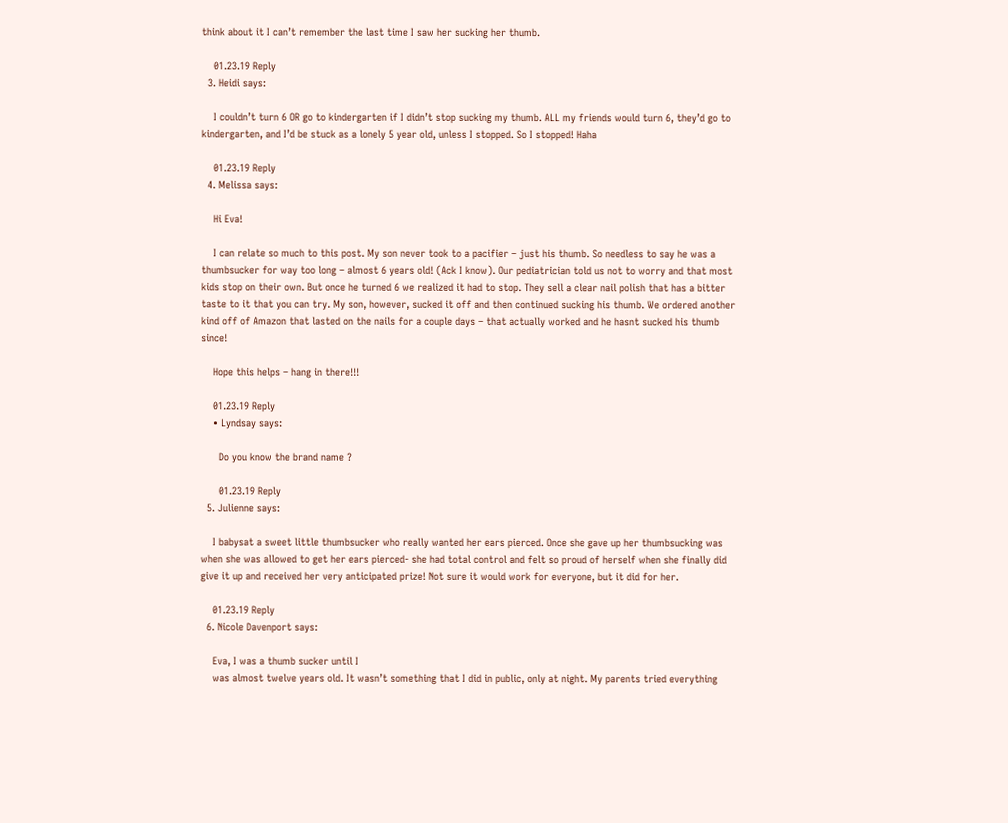think about it I can’t remember the last time I saw her sucking her thumb.

    01.23.19 Reply
  3. Heidi says:

    I couldn’t turn 6 OR go to kindergarten if I didn’t stop sucking my thumb. ALL my friends would turn 6, they’d go to kindergarten, and I’d be stuck as a lonely 5 year old, unless I stopped. So I stopped! Haha

    01.23.19 Reply
  4. Melissa says:

    Hi Eva!

    I can relate so much to this post. My son never took to a pacifier – just his thumb. So needless to say he was a thumbsucker for way too long – almost 6 years old! (Ack I know). Our pediatrician told us not to worry and that most kids stop on their own. But once he turned 6 we realized it had to stop. They sell a clear nail polish that has a bitter taste to it that you can try. My son, however, sucked it off and then continued sucking his thumb. We ordered another kind off of Amazon that lasted on the nails for a couple days – that actually worked and he hasnt sucked his thumb since!

    Hope this helps – hang in there!!!

    01.23.19 Reply
    • Lyndsay says:

      Do you know the brand name ?

      01.23.19 Reply
  5. Julienne says:

    I babysat a sweet little thumbsucker who really wanted her ears pierced. Once she gave up her thumbsucking was when she was allowed to get her ears pierced- she had total control and felt so proud of herself when she finally did give it up and received her very anticipated prize! Not sure it would work for everyone, but it did for her.

    01.23.19 Reply
  6. Nicole Davenport says:

    Eva, I was a thumb sucker until I
    was almost twelve years old. It wasn’t something that I did in public, only at night. My parents tried everything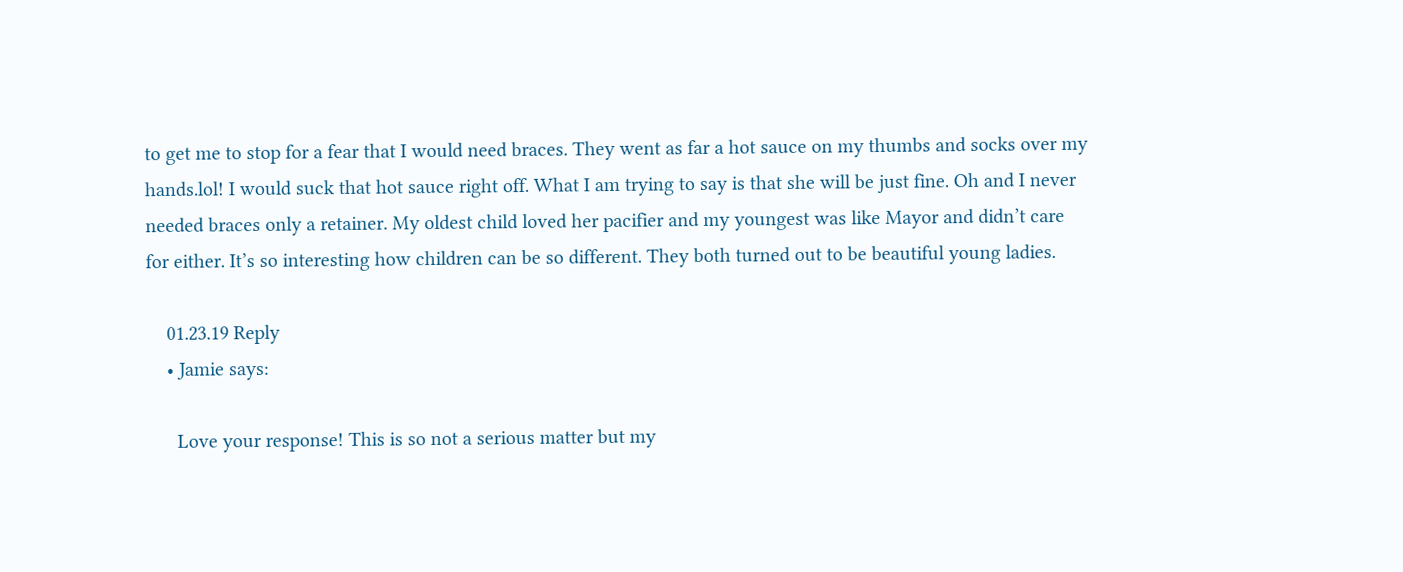to get me to stop for a fear that I would need braces. They went as far a hot sauce on my thumbs and socks over my hands.lol! I would suck that hot sauce right off. What I am trying to say is that she will be just fine. Oh and I never needed braces only a retainer. My oldest child loved her pacifier and my youngest was like Mayor and didn’t care for either. It’s so interesting how children can be so different. They both turned out to be beautiful young ladies.

    01.23.19 Reply
    • Jamie says:

      Love your response! This is so not a serious matter but my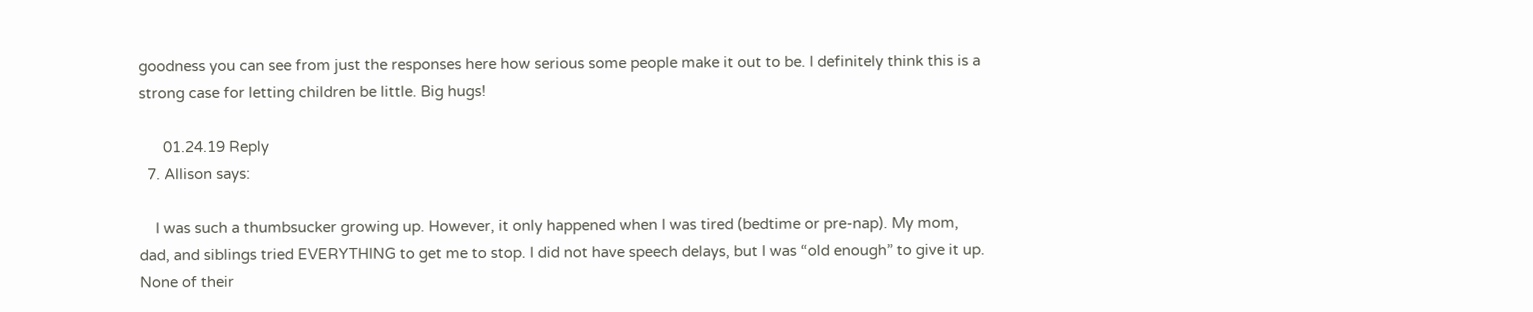goodness you can see from just the responses here how serious some people make it out to be. I definitely think this is a strong case for letting children be little. Big hugs!

      01.24.19 Reply
  7. Allison says:

    I was such a thumbsucker growing up. However, it only happened when I was tired (bedtime or pre-nap). My mom, dad, and siblings tried EVERYTHING to get me to stop. I did not have speech delays, but I was “old enough” to give it up. None of their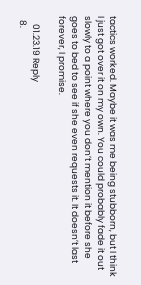tactics worked. Maybe it was me being stubborn, but I think I just got over it on my own. You could probably fade it out slowly to a point where you don’t mention it before she goes to bed to see if she even requests it. It doesn’t last forever, I promise.

    01.23.19 Reply
  8.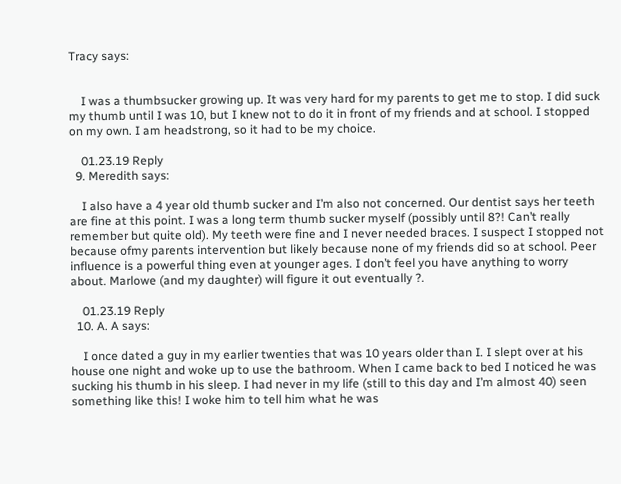Tracy says:


    I was a thumbsucker growing up. It was very hard for my parents to get me to stop. I did suck my thumb until I was 10, but I knew not to do it in front of my friends and at school. I stopped on my own. I am headstrong, so it had to be my choice.

    01.23.19 Reply
  9. Meredith says:

    I also have a 4 year old thumb sucker and I’m also not concerned. Our dentist says her teeth are fine at this point. I was a long term thumb sucker myself (possibly until 8?! Can’t really remember but quite old). My teeth were fine and I never needed braces. I suspect I stopped not because ofmy parents intervention but likely because none of my friends did so at school. Peer influence is a powerful thing even at younger ages. I don’t feel you have anything to worry about. Marlowe (and my daughter) will figure it out eventually ?.

    01.23.19 Reply
  10. A. A says:

    I once dated a guy in my earlier twenties that was 10 years older than I. I slept over at his house one night and woke up to use the bathroom. When I came back to bed I noticed he was sucking his thumb in his sleep. I had never in my life (still to this day and I’m almost 40) seen something like this! I woke him to tell him what he was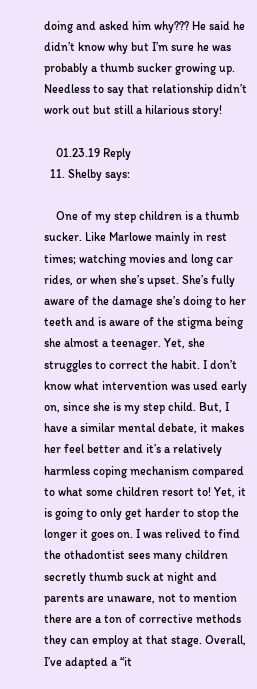doing and asked him why??? He said he didn’t know why but I’m sure he was probably a thumb sucker growing up. Needless to say that relationship didn’t work out but still a hilarious story!

    01.23.19 Reply
  11. Shelby says:

    One of my step children is a thumb sucker. Like Marlowe mainly in rest times; watching movies and long car rides, or when she’s upset. She’s fully aware of the damage she’s doing to her teeth and is aware of the stigma being she almost a teenager. Yet, she struggles to correct the habit. I don’t know what intervention was used early on, since she is my step child. But, I have a similar mental debate, it makes her feel better and it’s a relatively harmless coping mechanism compared to what some children resort to! Yet, it is going to only get harder to stop the longer it goes on. I was relived to find the othadontist sees many children secretly thumb suck at night and parents are unaware, not to mention there are a ton of corrective methods they can employ at that stage. Overall, I’ve adapted a “it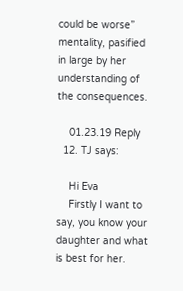could be worse” mentality, pasified in large by her understanding of the consequences.

    01.23.19 Reply
  12. TJ says:

    Hi Eva
    Firstly I want to say, you know your daughter and what is best for her.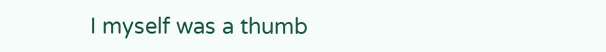I myself was a thumb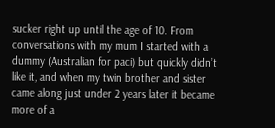sucker right up until the age of 10. From conversations with my mum I started with a dummy (Australian for paci) but quickly didn’t like it, and when my twin brother and sister came along just under 2 years later it became more of a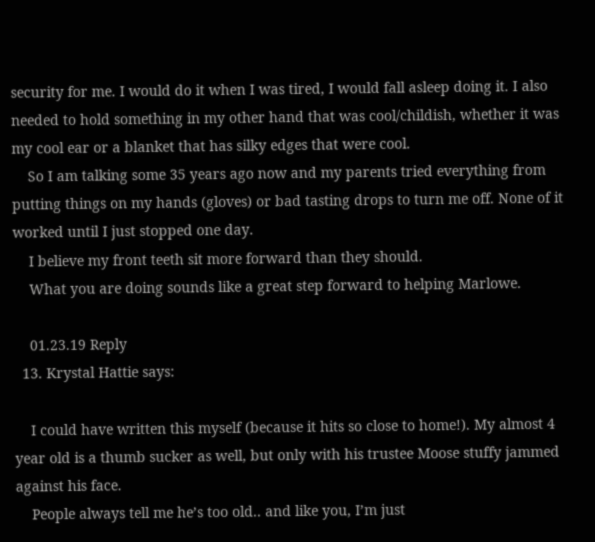security for me. I would do it when I was tired, I would fall asleep doing it. I also needed to hold something in my other hand that was cool/childish, whether it was my cool ear or a blanket that has silky edges that were cool.
    So I am talking some 35 years ago now and my parents tried everything from putting things on my hands (gloves) or bad tasting drops to turn me off. None of it worked until I just stopped one day.
    I believe my front teeth sit more forward than they should.
    What you are doing sounds like a great step forward to helping Marlowe.

    01.23.19 Reply
  13. Krystal Hattie says:

    I could have written this myself (because it hits so close to home!). My almost 4 year old is a thumb sucker as well, but only with his trustee Moose stuffy jammed against his face.
    People always tell me he’s too old.. and like you, I’m just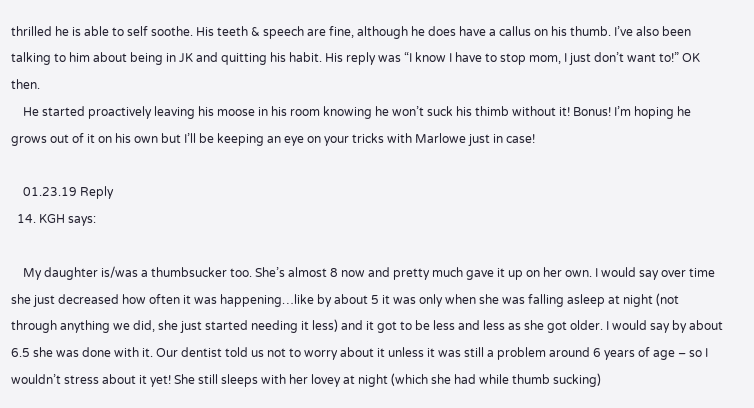thrilled he is able to self soothe. His teeth & speech are fine, although he does have a callus on his thumb. I’ve also been talking to him about being in JK and quitting his habit. His reply was “I know I have to stop mom, I just don’t want to!” OK then.
    He started proactively leaving his moose in his room knowing he won’t suck his thimb without it! Bonus! I’m hoping he grows out of it on his own but I’ll be keeping an eye on your tricks with Marlowe just in case!

    01.23.19 Reply
  14. KGH says:

    My daughter is/was a thumbsucker too. She’s almost 8 now and pretty much gave it up on her own. I would say over time she just decreased how often it was happening…like by about 5 it was only when she was falling asleep at night (not through anything we did, she just started needing it less) and it got to be less and less as she got older. I would say by about 6.5 she was done with it. Our dentist told us not to worry about it unless it was still a problem around 6 years of age – so I wouldn’t stress about it yet! She still sleeps with her lovey at night (which she had while thumb sucking)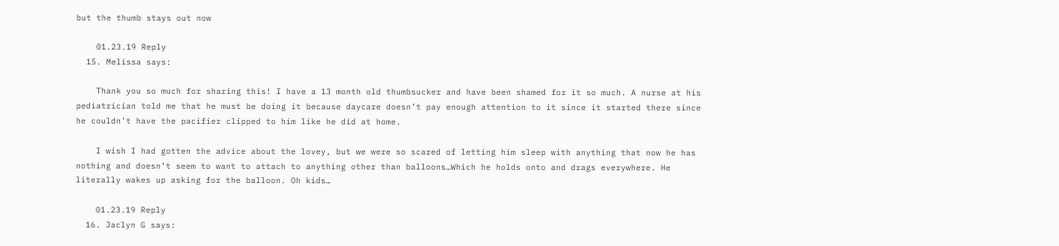but the thumb stays out now

    01.23.19 Reply
  15. Melissa says:

    Thank you so much for sharing this! I have a 13 month old thumbsucker and have been shamed for it so much. A nurse at his pediatrician told me that he must be doing it because daycare doesn’t pay enough attention to it since it started there since he couldn’t have the pacifier clipped to him like he did at home.

    I wish I had gotten the advice about the lovey, but we were so scared of letting him sleep with anything that now he has nothing and doesn’t seem to want to attach to anything other than balloons…Which he holds onto and drags everywhere. He literally wakes up asking for the balloon. Oh kids…

    01.23.19 Reply
  16. Jaclyn G says: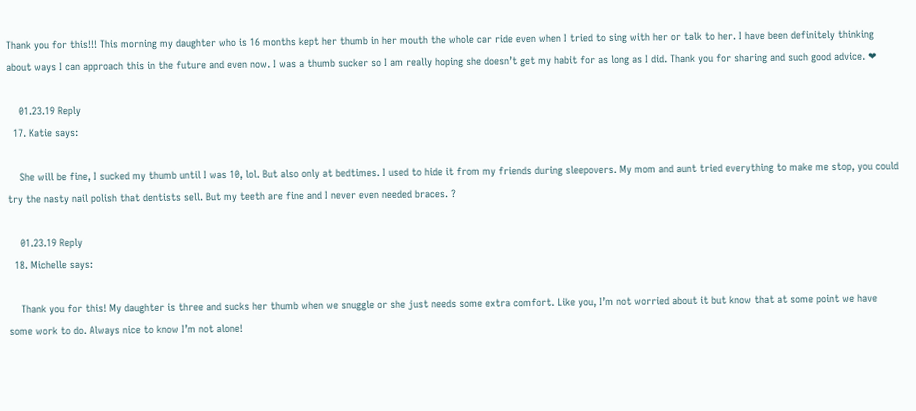Thank you for this!!! This morning my daughter who is 16 months kept her thumb in her mouth the whole car ride even when I tried to sing with her or talk to her. I have been definitely thinking about ways I can approach this in the future and even now. I was a thumb sucker so I am really hoping she doesn’t get my habit for as long as I did. Thank you for sharing and such good advice. ❤

    01.23.19 Reply
  17. Katie says:

    She will be fine, I sucked my thumb until I was 10, lol. But also only at bedtimes. I used to hide it from my friends during sleepovers. My mom and aunt tried everything to make me stop, you could try the nasty nail polish that dentists sell. But my teeth are fine and I never even needed braces. ?

    01.23.19 Reply
  18. Michelle says:

    Thank you for this! My daughter is three and sucks her thumb when we snuggle or she just needs some extra comfort. Like you, I’m not worried about it but know that at some point we have some work to do. Always nice to know I’m not alone!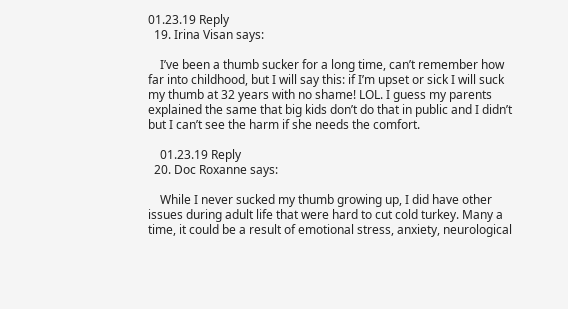01.23.19 Reply
  19. Irina Visan says:

    I’ve been a thumb sucker for a long time, can’t remember how far into childhood, but I will say this: if I’m upset or sick I will suck my thumb at 32 years with no shame! LOL. I guess my parents explained the same that big kids don’t do that in public and I didn’t but I can’t see the harm if she needs the comfort.

    01.23.19 Reply
  20. Doc Roxanne says:

    While I never sucked my thumb growing up, I did have other issues during adult life that were hard to cut cold turkey. Many a time, it could be a result of emotional stress, anxiety, neurological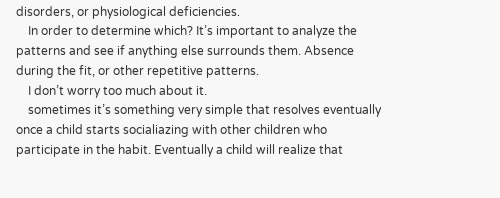disorders, or physiological deficiencies.
    In order to determine which? It’s important to analyze the patterns and see if anything else surrounds them. Absence during the fit, or other repetitive patterns.
    I don’t worry too much about it.
    sometimes it’s something very simple that resolves eventually once a child starts socialiazing with other children who participate in the habit. Eventually a child will realize that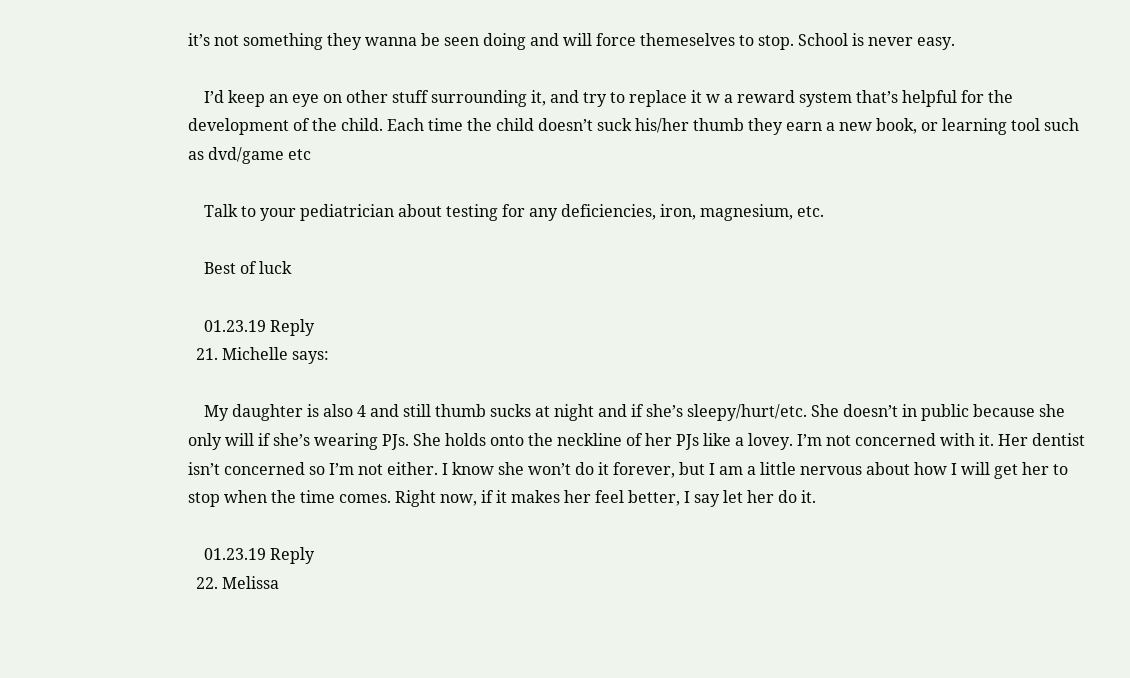it’s not something they wanna be seen doing and will force themeselves to stop. School is never easy.

    I’d keep an eye on other stuff surrounding it, and try to replace it w a reward system that’s helpful for the development of the child. Each time the child doesn’t suck his/her thumb they earn a new book, or learning tool such as dvd/game etc

    Talk to your pediatrician about testing for any deficiencies, iron, magnesium, etc.

    Best of luck

    01.23.19 Reply
  21. Michelle says:

    My daughter is also 4 and still thumb sucks at night and if she’s sleepy/hurt/etc. She doesn’t in public because she only will if she’s wearing PJs. She holds onto the neckline of her PJs like a lovey. I’m not concerned with it. Her dentist isn’t concerned so I’m not either. I know she won’t do it forever, but I am a little nervous about how I will get her to stop when the time comes. Right now, if it makes her feel better, I say let her do it.

    01.23.19 Reply
  22. Melissa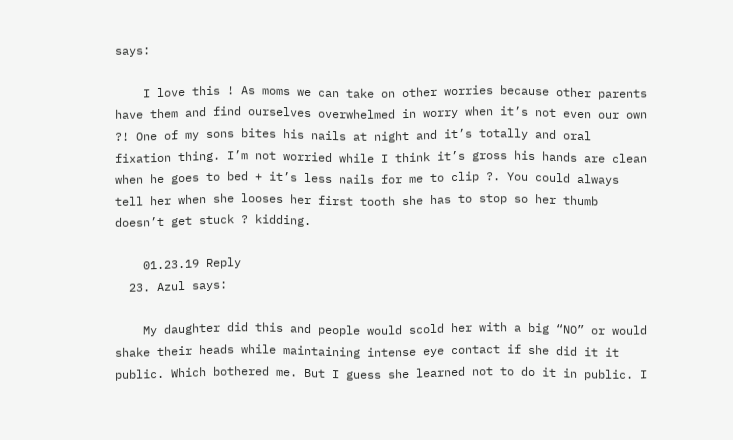says:

    I love this ! As moms we can take on other worries because other parents have them and find ourselves overwhelmed in worry when it’s not even our own ?! One of my sons bites his nails at night and it’s totally and oral fixation thing. I’m not worried while I think it’s gross his hands are clean when he goes to bed + it’s less nails for me to clip ?. You could always tell her when she looses her first tooth she has to stop so her thumb doesn’t get stuck ? kidding.

    01.23.19 Reply
  23. Azul says:

    My daughter did this and people would scold her with a big “NO” or would shake their heads while maintaining intense eye contact if she did it it public. Which bothered me. But I guess she learned not to do it in public. I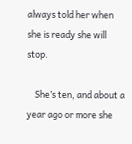always told her when she is ready she will stop.

    She’s ten, and about a year ago or more she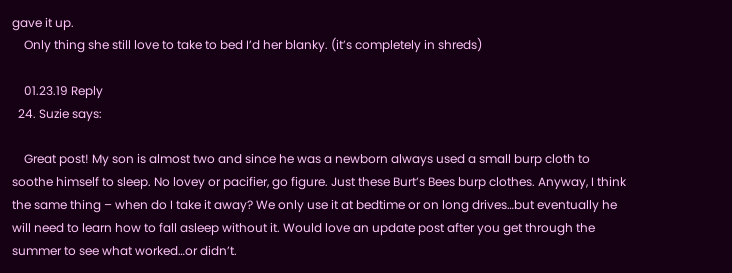gave it up.
    Only thing she still love to take to bed I’d her blanky. (it’s completely in shreds)

    01.23.19 Reply
  24. Suzie says:

    Great post! My son is almost two and since he was a newborn always used a small burp cloth to soothe himself to sleep. No lovey or pacifier, go figure. Just these Burt’s Bees burp clothes. Anyway, I think the same thing – when do I take it away? We only use it at bedtime or on long drives…but eventually he will need to learn how to fall asleep without it. Would love an update post after you get through the summer to see what worked…or didn’t.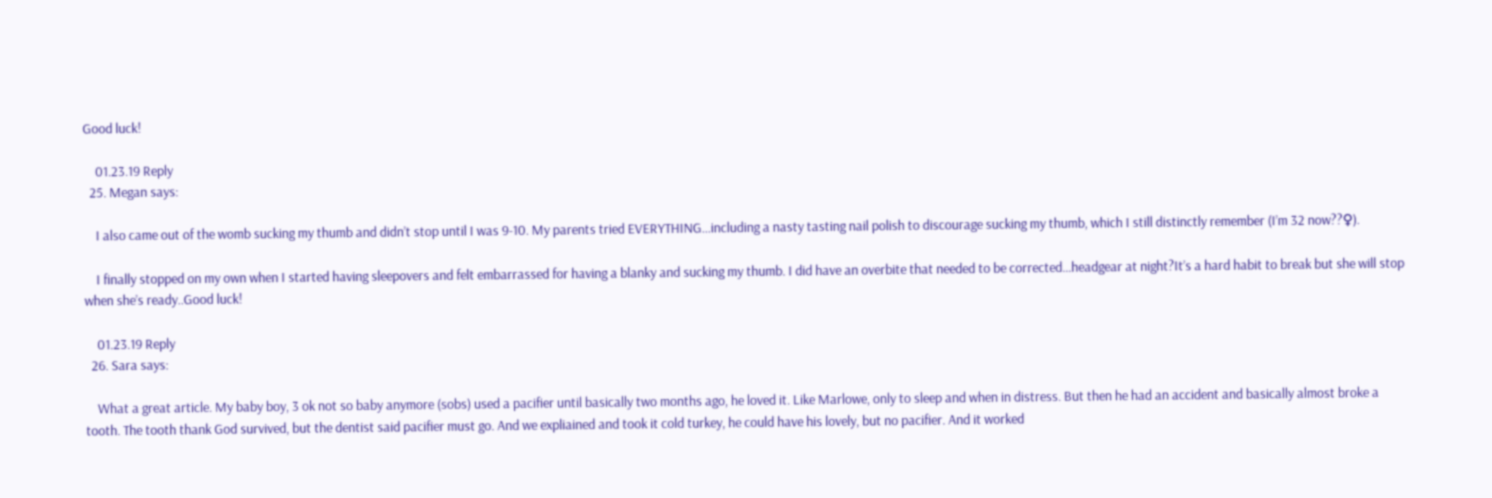Good luck!

    01.23.19 Reply
  25. Megan says:

    I also came out of the womb sucking my thumb and didn’t stop until I was 9-10. My parents tried EVERYTHING…including a nasty tasting nail polish to discourage sucking my thumb, which I still distinctly remember (I’m 32 now??♀).

    I finally stopped on my own when I started having sleepovers and felt embarrassed for having a blanky and sucking my thumb. I did have an overbite that needed to be corrected…headgear at night?It’s a hard habit to break but she will stop when she’s ready..Good luck!

    01.23.19 Reply
  26. Sara says:

    What a great article. My baby boy, 3 ok not so baby anymore (sobs) used a pacifier until basically two months ago, he loved it. Like Marlowe, only to sleep and when in distress. But then he had an accident and basically almost broke a tooth. The tooth thank God survived, but the dentist said pacifier must go. And we expliained and took it cold turkey, he could have his lovely, but no pacifier. And it worked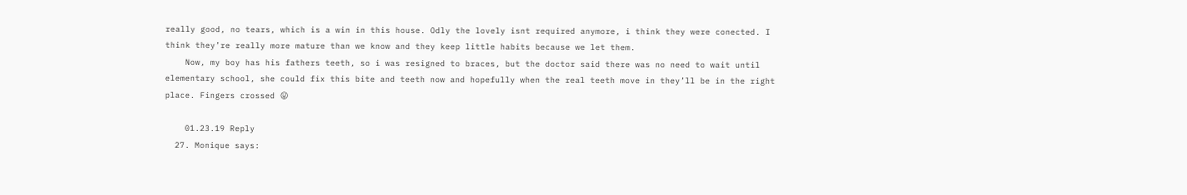really good, no tears, which is a win in this house. Odly the lovely isnt required anymore, i think they were conected. I think they’re really more mature than we know and they keep little habits because we let them.
    Now, my boy has his fathers teeth, so i was resigned to braces, but the doctor said there was no need to wait until elementary school, she could fix this bite and teeth now and hopefully when the real teeth move in they’ll be in the right place. Fingers crossed 😛

    01.23.19 Reply
  27. Monique says: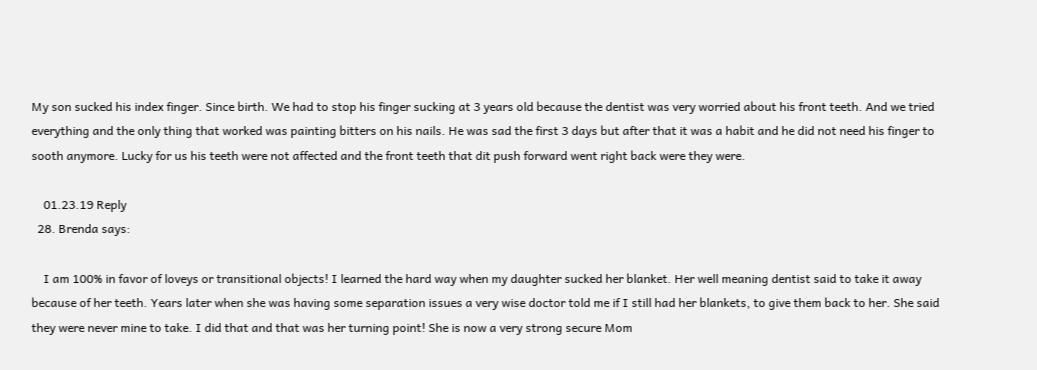My son sucked his index finger. Since birth. We had to stop his finger sucking at 3 years old because the dentist was very worried about his front teeth. And we tried everything and the only thing that worked was painting bitters on his nails. He was sad the first 3 days but after that it was a habit and he did not need his finger to sooth anymore. Lucky for us his teeth were not affected and the front teeth that dit push forward went right back were they were.

    01.23.19 Reply
  28. Brenda says:

    I am 100% in favor of loveys or transitional objects! I learned the hard way when my daughter sucked her blanket. Her well meaning dentist said to take it away because of her teeth. Years later when she was having some separation issues a very wise doctor told me if I still had her blankets, to give them back to her. She said they were never mine to take. I did that and that was her turning point! She is now a very strong secure Mom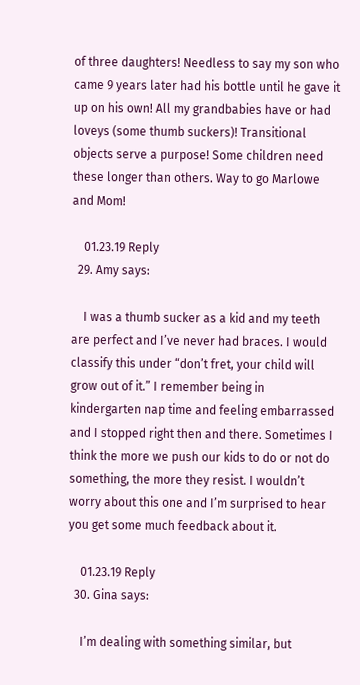of three daughters! Needless to say my son who came 9 years later had his bottle until he gave it up on his own! All my grandbabies have or had loveys (some thumb suckers)! Transitional objects serve a purpose! Some children need these longer than others. Way to go Marlowe and Mom!

    01.23.19 Reply
  29. Amy says:

    I was a thumb sucker as a kid and my teeth are perfect and I’ve never had braces. I would classify this under “don’t fret, your child will grow out of it.” I remember being in kindergarten nap time and feeling embarrassed and I stopped right then and there. Sometimes I think the more we push our kids to do or not do something, the more they resist. I wouldn’t worry about this one and I’m surprised to hear you get some much feedback about it.

    01.23.19 Reply
  30. Gina says:

    I’m dealing with something similar, but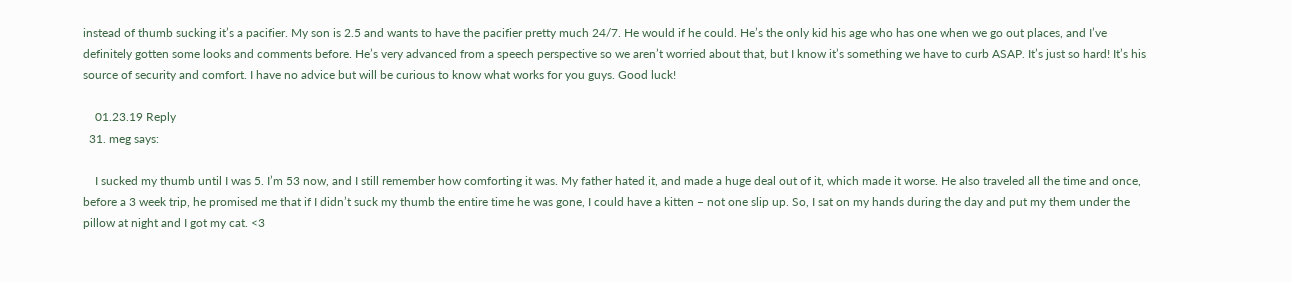instead of thumb sucking it’s a pacifier. My son is 2.5 and wants to have the pacifier pretty much 24/7. He would if he could. He’s the only kid his age who has one when we go out places, and I’ve definitely gotten some looks and comments before. He’s very advanced from a speech perspective so we aren’t worried about that, but I know it’s something we have to curb ASAP. It’s just so hard! It’s his source of security and comfort. I have no advice but will be curious to know what works for you guys. Good luck!

    01.23.19 Reply
  31. meg says:

    I sucked my thumb until I was 5. I’m 53 now, and I still remember how comforting it was. My father hated it, and made a huge deal out of it, which made it worse. He also traveled all the time and once, before a 3 week trip, he promised me that if I didn’t suck my thumb the entire time he was gone, I could have a kitten – not one slip up. So, I sat on my hands during the day and put my them under the pillow at night and I got my cat. <3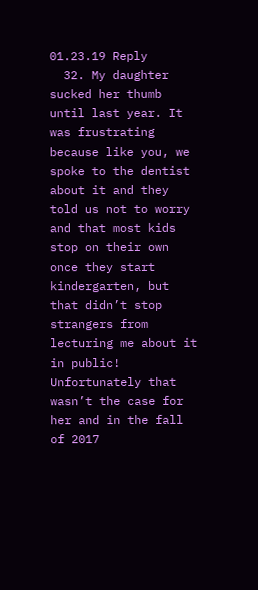01.23.19 Reply
  32. My daughter sucked her thumb until last year. It was frustrating because like you, we spoke to the dentist about it and they told us not to worry and that most kids stop on their own once they start kindergarten, but that didn’t stop strangers from lecturing me about it in public! Unfortunately that wasn’t the case for her and in the fall of 2017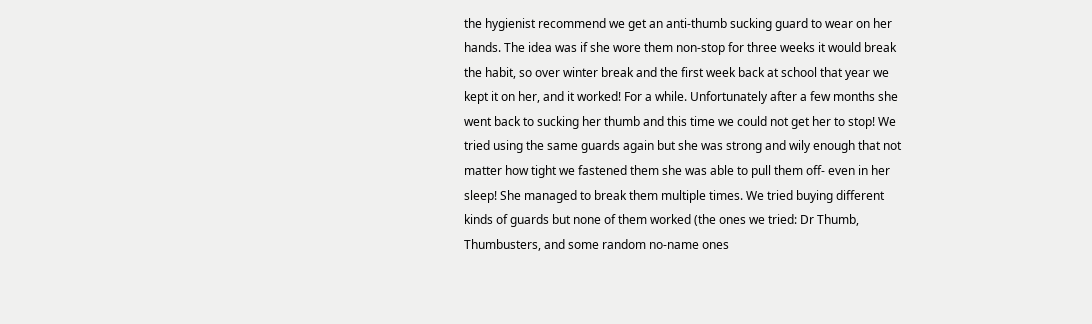the hygienist recommend we get an anti-thumb sucking guard to wear on her hands. The idea was if she wore them non-stop for three weeks it would break the habit, so over winter break and the first week back at school that year we kept it on her, and it worked! For a while. Unfortunately after a few months she went back to sucking her thumb and this time we could not get her to stop! We tried using the same guards again but she was strong and wily enough that not matter how tight we fastened them she was able to pull them off- even in her sleep! She managed to break them multiple times. We tried buying different kinds of guards but none of them worked (the ones we tried: Dr Thumb, Thumbusters, and some random no-name ones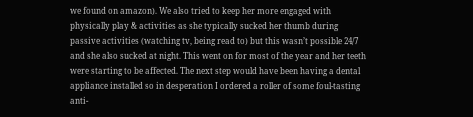we found on amazon). We also tried to keep her more engaged with physically play & activities as she typically sucked her thumb during passive activities (watching tv, being read to) but this wasn’t possible 24/7 and she also sucked at night. This went on for most of the year and her teeth were starting to be affected. The next step would have been having a dental appliance installed so in desperation I ordered a roller of some foul-tasting anti-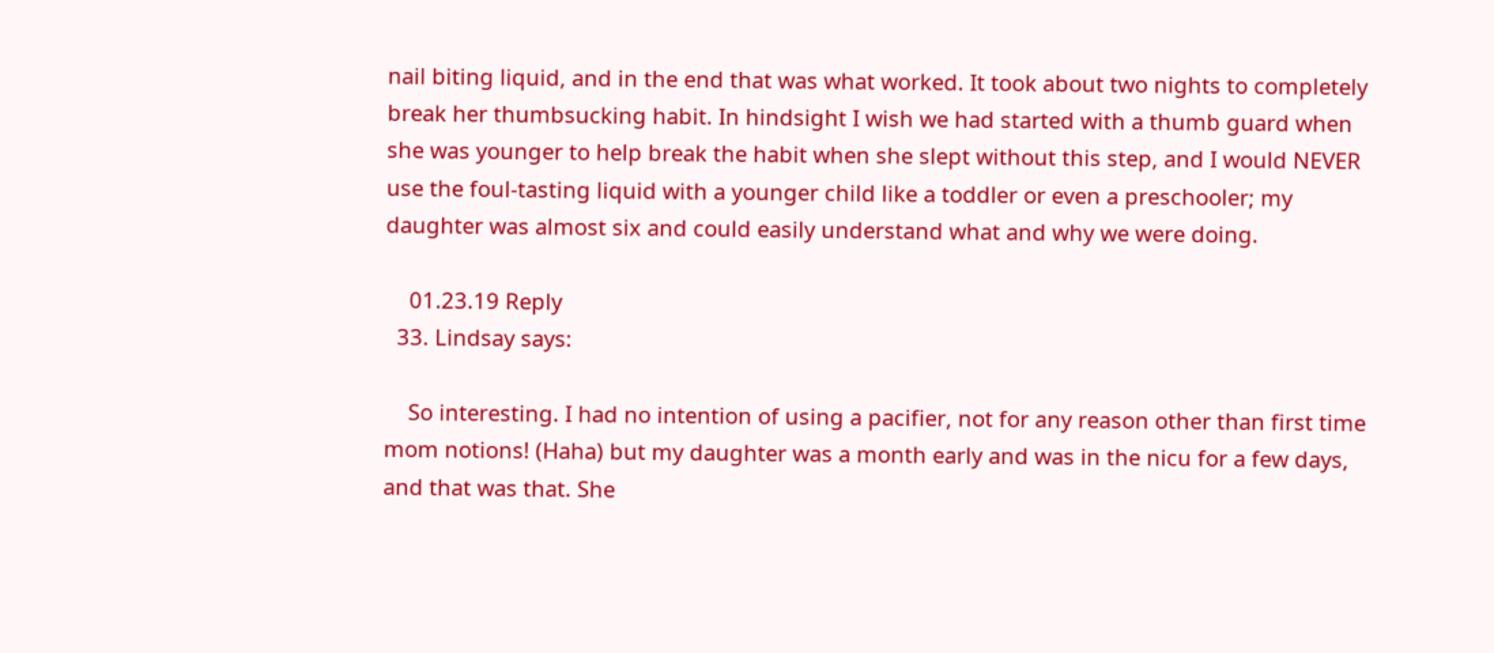nail biting liquid, and in the end that was what worked. It took about two nights to completely break her thumbsucking habit. In hindsight I wish we had started with a thumb guard when she was younger to help break the habit when she slept without this step, and I would NEVER use the foul-tasting liquid with a younger child like a toddler or even a preschooler; my daughter was almost six and could easily understand what and why we were doing.

    01.23.19 Reply
  33. Lindsay says:

    So interesting. I had no intention of using a pacifier, not for any reason other than first time mom notions! (Haha) but my daughter was a month early and was in the nicu for a few days, and that was that. She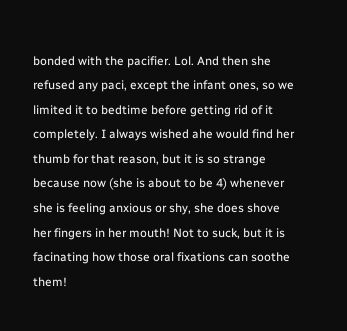bonded with the pacifier. Lol. And then she refused any paci, except the infant ones, so we limited it to bedtime before getting rid of it completely. I always wished ahe would find her thumb for that reason, but it is so strange because now (she is about to be 4) whenever she is feeling anxious or shy, she does shove her fingers in her mouth! Not to suck, but it is facinating how those oral fixations can soothe them!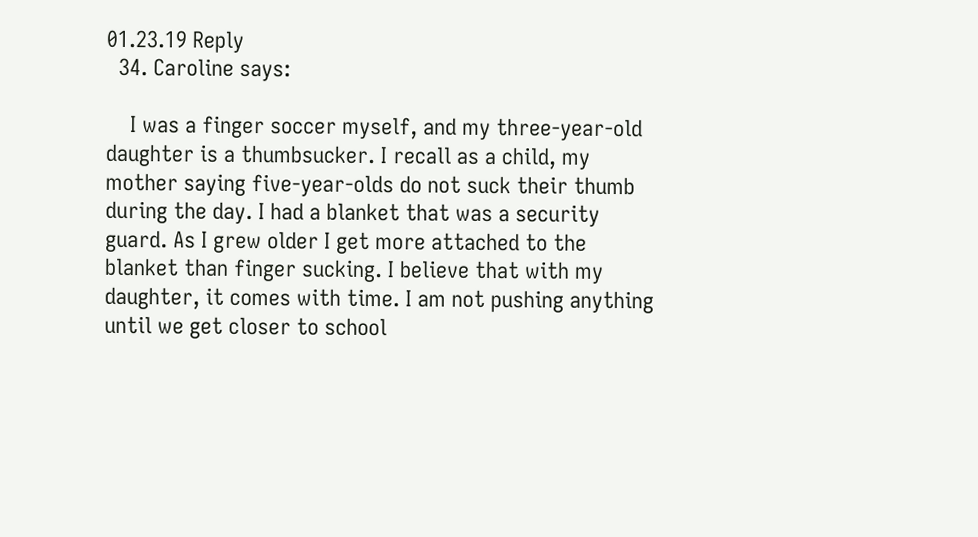01.23.19 Reply
  34. Caroline says:

    I was a finger soccer myself, and my three-year-old daughter is a thumbsucker. I recall as a child, my mother saying five-year-olds do not suck their thumb during the day. I had a blanket that was a security guard. As I grew older I get more attached to the blanket than finger sucking. I believe that with my daughter, it comes with time. I am not pushing anything until we get closer to school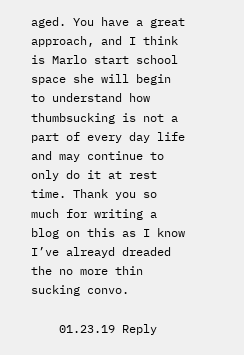aged. You have a great approach, and I think is Marlo start school space she will begin to understand how thumbsucking is not a part of every day life and may continue to only do it at rest time. Thank you so much for writing a blog on this as I know I’ve alreayd dreaded the no more thin sucking convo.

    01.23.19 Reply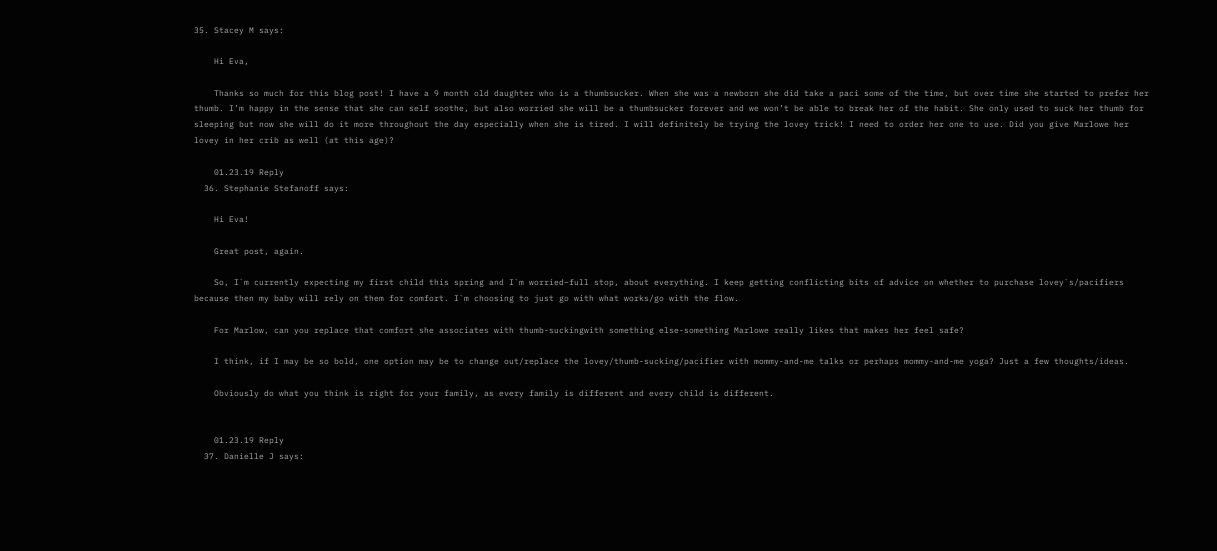35. Stacey M says:

    Hi Eva,

    Thanks so much for this blog post! I have a 9 month old daughter who is a thumbsucker. When she was a newborn she did take a paci some of the time, but over time she started to prefer her thumb. I’m happy in the sense that she can self soothe, but also worried she will be a thumbsucker forever and we won’t be able to break her of the habit. She only used to suck her thumb for sleeping but now she will do it more throughout the day especially when she is tired. I will definitely be trying the lovey trick! I need to order her one to use. Did you give Marlowe her lovey in her crib as well (at this age)?

    01.23.19 Reply
  36. Stephanie Stefanoff says:

    Hi Eva!

    Great post, again.

    So, I`m currently expecting my first child this spring and I`m worried–full stop, about everything. I keep getting conflicting bits of advice on whether to purchase lovey`s/pacifiers because then my baby will rely on them for comfort. I`m choosing to just go with what works/go with the flow.

    For Marlow, can you replace that comfort she associates with thumb-suckingwith something else-something Marlowe really likes that makes her feel safe?

    I think, if I may be so bold, one option may be to change out/replace the lovey/thumb-sucking/pacifier with mommy-and-me talks or perhaps mommy-and-me yoga? Just a few thoughts/ideas.

    Obviously do what you think is right for your family, as every family is different and every child is different.


    01.23.19 Reply
  37. Danielle J says: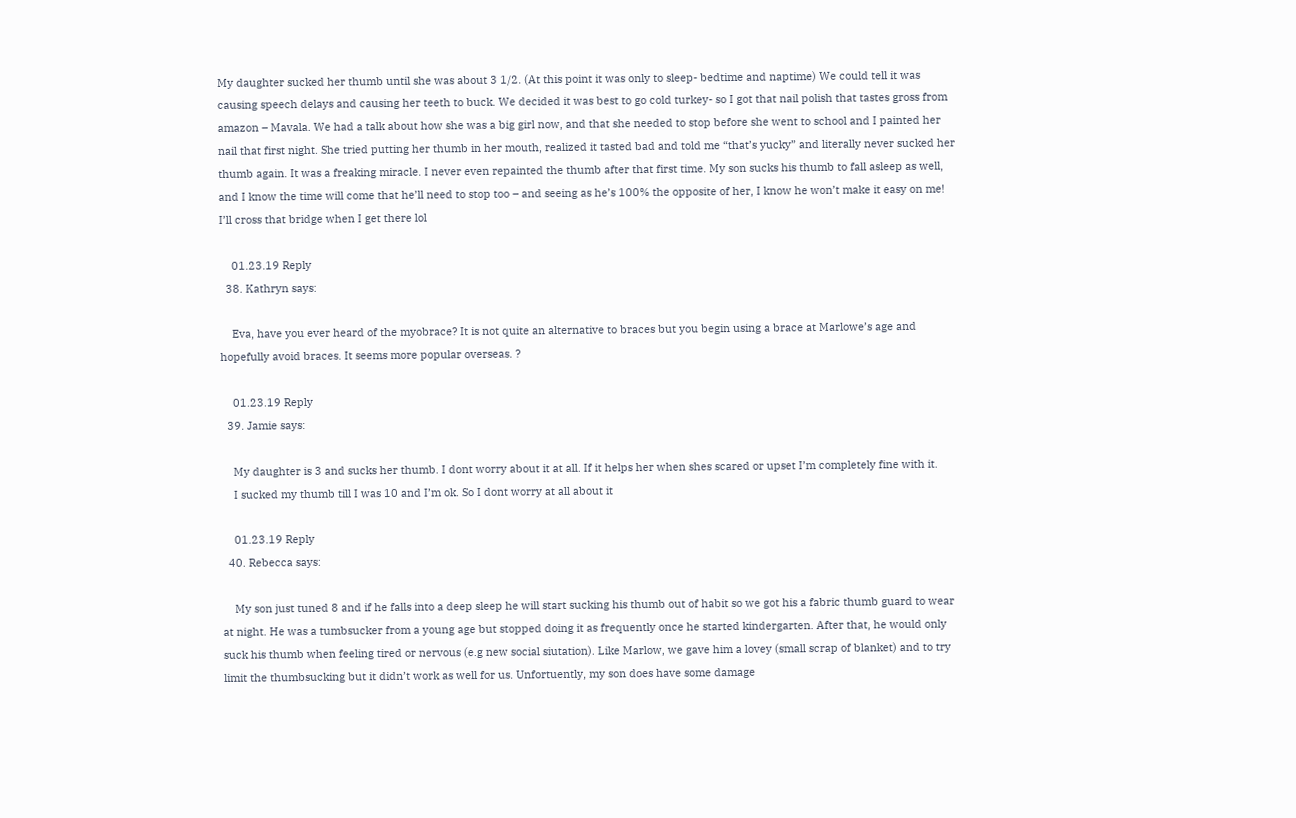My daughter sucked her thumb until she was about 3 1/2. (At this point it was only to sleep- bedtime and naptime) We could tell it was causing speech delays and causing her teeth to buck. We decided it was best to go cold turkey- so I got that nail polish that tastes gross from amazon – Mavala. We had a talk about how she was a big girl now, and that she needed to stop before she went to school and I painted her nail that first night. She tried putting her thumb in her mouth, realized it tasted bad and told me “that’s yucky” and literally never sucked her thumb again. It was a freaking miracle. I never even repainted the thumb after that first time. My son sucks his thumb to fall asleep as well, and I know the time will come that he’ll need to stop too – and seeing as he’s 100% the opposite of her, I know he won’t make it easy on me! I’ll cross that bridge when I get there lol

    01.23.19 Reply
  38. Kathryn says:

    Eva, have you ever heard of the myobrace? It is not quite an alternative to braces but you begin using a brace at Marlowe’s age and hopefully avoid braces. It seems more popular overseas. ?

    01.23.19 Reply
  39. Jamie says:

    My daughter is 3 and sucks her thumb. I dont worry about it at all. If it helps her when shes scared or upset I’m completely fine with it.
    I sucked my thumb till I was 10 and I’m ok. So I dont worry at all about it

    01.23.19 Reply
  40. Rebecca says:

    My son just tuned 8 and if he falls into a deep sleep he will start sucking his thumb out of habit so we got his a fabric thumb guard to wear at night. He was a tumbsucker from a young age but stopped doing it as frequently once he started kindergarten. After that, he would only suck his thumb when feeling tired or nervous (e.g new social siutation). Like Marlow, we gave him a lovey (small scrap of blanket) and to try limit the thumbsucking but it didn’t work as well for us. Unfortuently, my son does have some damage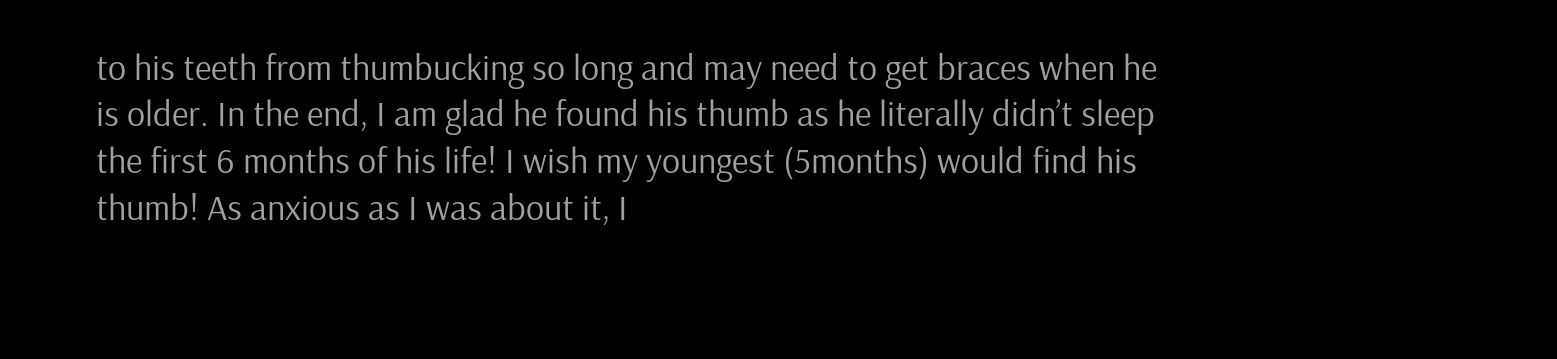to his teeth from thumbucking so long and may need to get braces when he is older. In the end, I am glad he found his thumb as he literally didn’t sleep the first 6 months of his life! I wish my youngest (5months) would find his thumb! As anxious as I was about it, I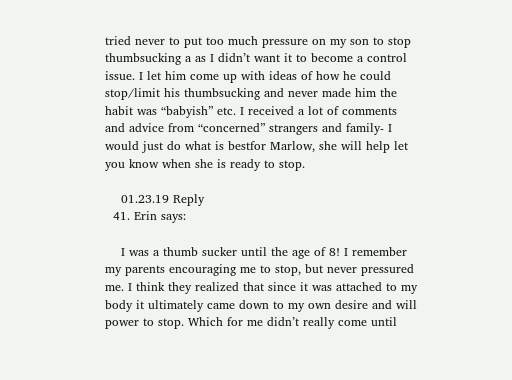tried never to put too much pressure on my son to stop thumbsucking a as I didn’t want it to become a control issue. I let him come up with ideas of how he could stop/limit his thumbsucking and never made him the habit was “babyish” etc. I received a lot of comments and advice from “concerned” strangers and family- I would just do what is bestfor Marlow, she will help let you know when she is ready to stop.

    01.23.19 Reply
  41. Erin says:

    I was a thumb sucker until the age of 8! I remember my parents encouraging me to stop, but never pressured me. I think they realized that since it was attached to my body it ultimately came down to my own desire and will power to stop. Which for me didn’t really come until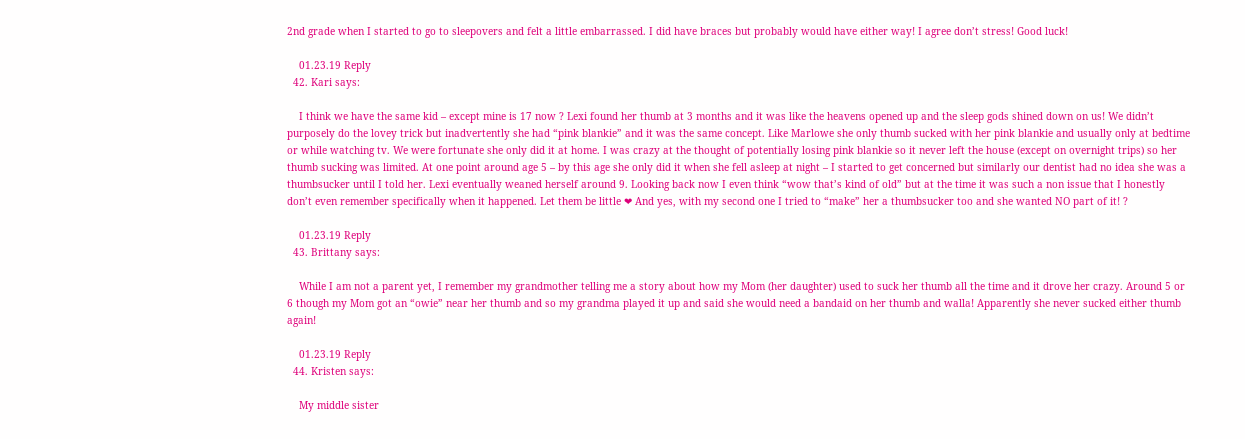2nd grade when I started to go to sleepovers and felt a little embarrassed. I did have braces but probably would have either way! I agree don’t stress! Good luck!

    01.23.19 Reply
  42. Kari says:

    I think we have the same kid – except mine is 17 now ? Lexi found her thumb at 3 months and it was like the heavens opened up and the sleep gods shined down on us! We didn’t purposely do the lovey trick but inadvertently she had “pink blankie” and it was the same concept. Like Marlowe she only thumb sucked with her pink blankie and usually only at bedtime or while watching tv. We were fortunate she only did it at home. I was crazy at the thought of potentially losing pink blankie so it never left the house (except on overnight trips) so her thumb sucking was limited. At one point around age 5 – by this age she only did it when she fell asleep at night – I started to get concerned but similarly our dentist had no idea she was a thumbsucker until I told her. Lexi eventually weaned herself around 9. Looking back now I even think “wow that’s kind of old” but at the time it was such a non issue that I honestly don’t even remember specifically when it happened. Let them be little ❤ And yes, with my second one I tried to “make” her a thumbsucker too and she wanted NO part of it! ?

    01.23.19 Reply
  43. Brittany says:

    While I am not a parent yet, I remember my grandmother telling me a story about how my Mom (her daughter) used to suck her thumb all the time and it drove her crazy. Around 5 or 6 though my Mom got an “owie” near her thumb and so my grandma played it up and said she would need a bandaid on her thumb and walla! Apparently she never sucked either thumb again!

    01.23.19 Reply
  44. Kristen says:

    My middle sister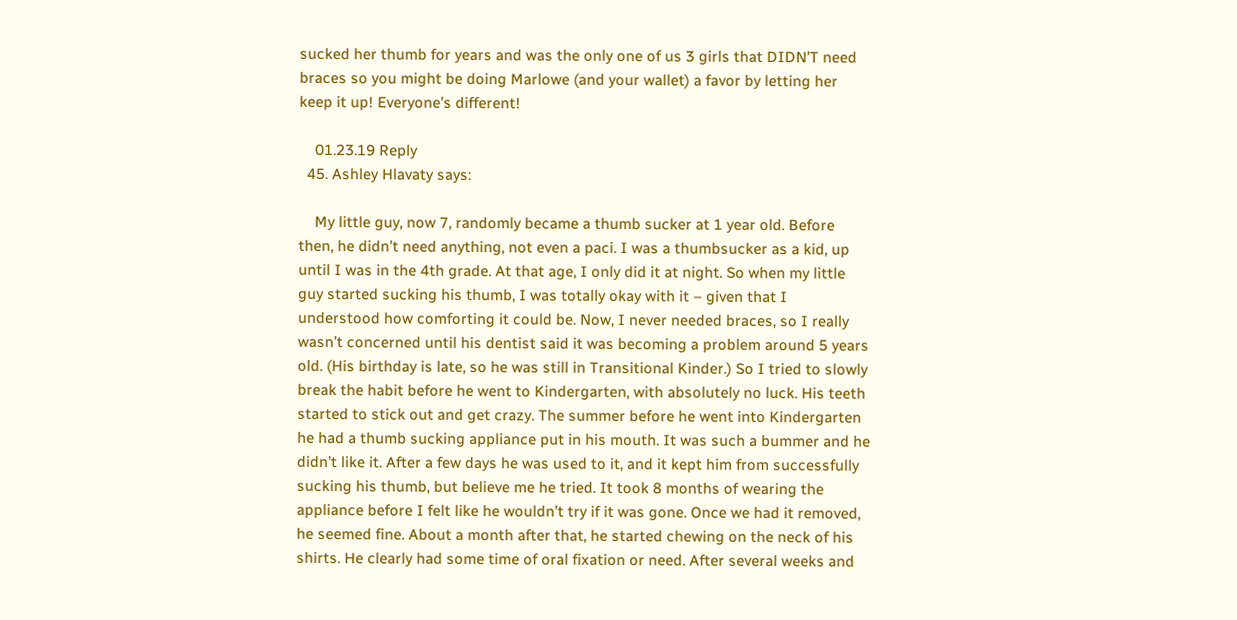sucked her thumb for years and was the only one of us 3 girls that DIDN’T need braces so you might be doing Marlowe (and your wallet) a favor by letting her keep it up! Everyone’s different!

    01.23.19 Reply
  45. Ashley Hlavaty says:

    My little guy, now 7, randomly became a thumb sucker at 1 year old. Before then, he didn’t need anything, not even a paci. I was a thumbsucker as a kid, up until I was in the 4th grade. At that age, I only did it at night. So when my little guy started sucking his thumb, I was totally okay with it – given that I understood how comforting it could be. Now, I never needed braces, so I really wasn’t concerned until his dentist said it was becoming a problem around 5 years old. (His birthday is late, so he was still in Transitional Kinder.) So I tried to slowly break the habit before he went to Kindergarten, with absolutely no luck. His teeth started to stick out and get crazy. The summer before he went into Kindergarten he had a thumb sucking appliance put in his mouth. It was such a bummer and he didn’t like it. After a few days he was used to it, and it kept him from successfully sucking his thumb, but believe me he tried. It took 8 months of wearing the appliance before I felt like he wouldn’t try if it was gone. Once we had it removed, he seemed fine. About a month after that, he started chewing on the neck of his shirts. He clearly had some time of oral fixation or need. After several weeks and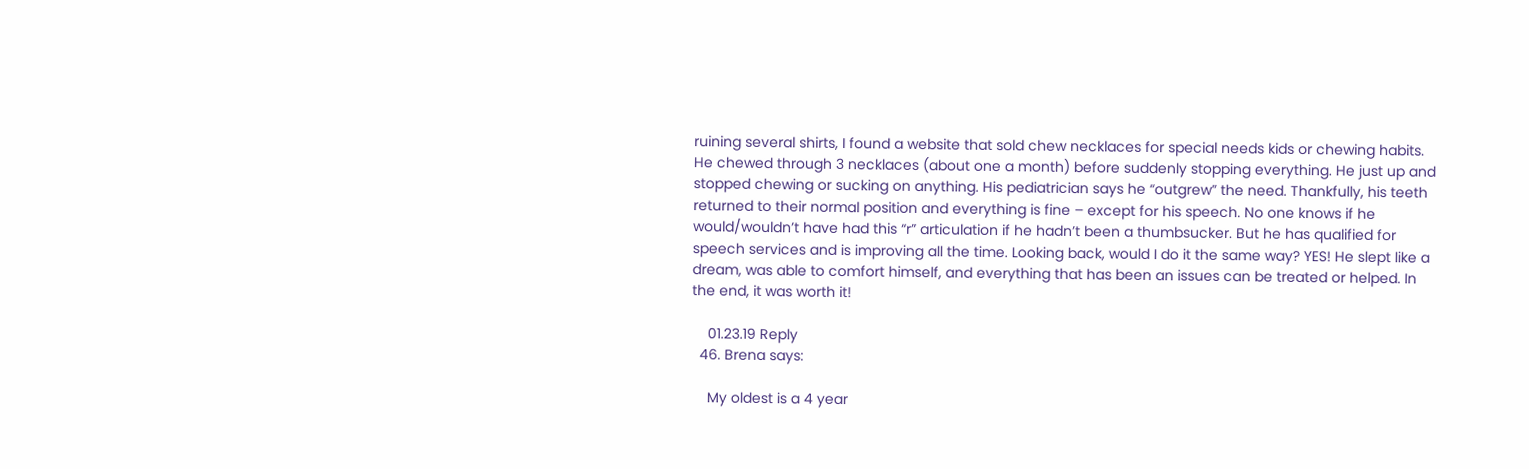ruining several shirts, I found a website that sold chew necklaces for special needs kids or chewing habits. He chewed through 3 necklaces (about one a month) before suddenly stopping everything. He just up and stopped chewing or sucking on anything. His pediatrician says he “outgrew” the need. Thankfully, his teeth returned to their normal position and everything is fine – except for his speech. No one knows if he would/wouldn’t have had this “r” articulation if he hadn’t been a thumbsucker. But he has qualified for speech services and is improving all the time. Looking back, would I do it the same way? YES! He slept like a dream, was able to comfort himself, and everything that has been an issues can be treated or helped. In the end, it was worth it!

    01.23.19 Reply
  46. Brena says:

    My oldest is a 4 year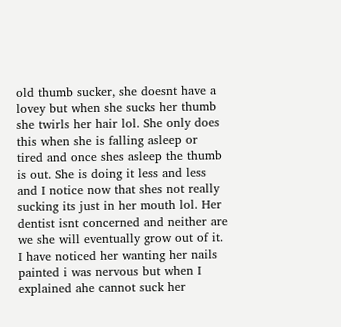old thumb sucker, she doesnt have a lovey but when she sucks her thumb she twirls her hair lol. She only does this when she is falling asleep or tired and once shes asleep the thumb is out. She is doing it less and less and I notice now that shes not really sucking its just in her mouth lol. Her dentist isnt concerned and neither are we she will eventually grow out of it. I have noticed her wanting her nails painted i was nervous but when I explained ahe cannot suck her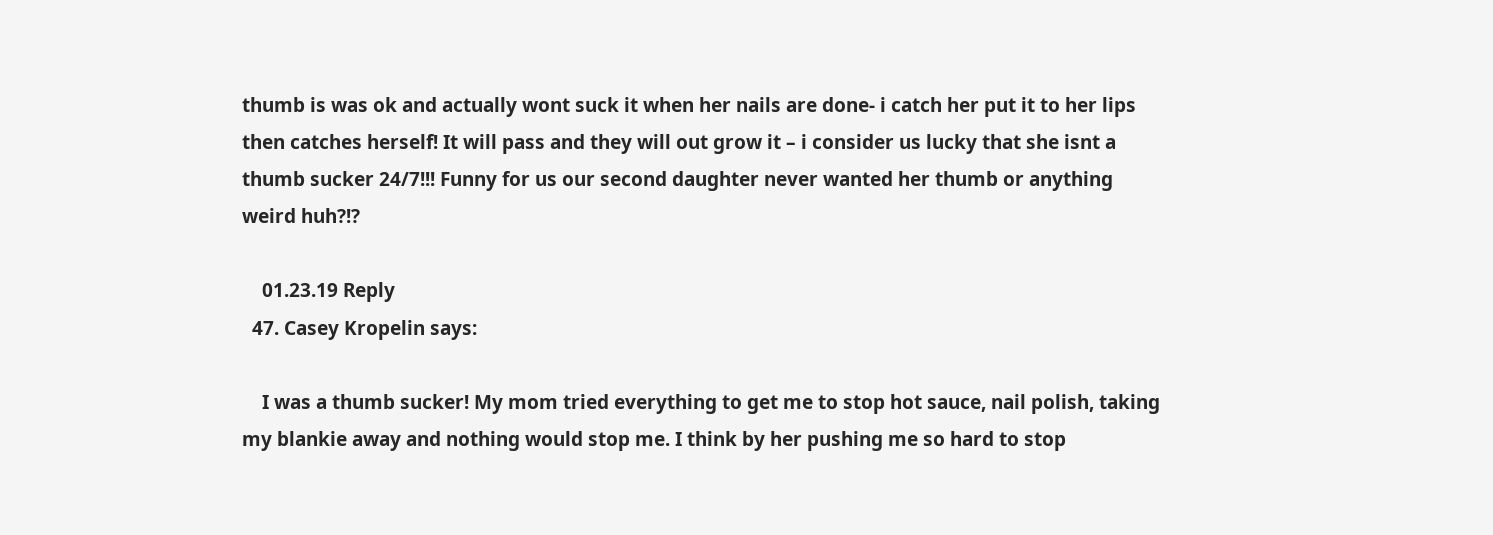thumb is was ok and actually wont suck it when her nails are done- i catch her put it to her lips then catches herself! It will pass and they will out grow it – i consider us lucky that she isnt a thumb sucker 24/7!!! Funny for us our second daughter never wanted her thumb or anything weird huh?!?

    01.23.19 Reply
  47. Casey Kropelin says:

    I was a thumb sucker! My mom tried everything to get me to stop hot sauce, nail polish, taking my blankie away and nothing would stop me. I think by her pushing me so hard to stop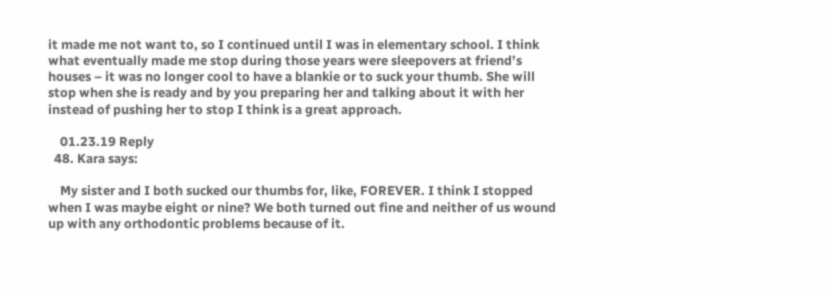it made me not want to, so I continued until I was in elementary school. I think what eventually made me stop during those years were sleepovers at friend’s houses – it was no longer cool to have a blankie or to suck your thumb. She will stop when she is ready and by you preparing her and talking about it with her instead of pushing her to stop I think is a great approach.

    01.23.19 Reply
  48. Kara says:

    My sister and I both sucked our thumbs for, like, FOREVER. I think I stopped when I was maybe eight or nine? We both turned out fine and neither of us wound up with any orthodontic problems because of it.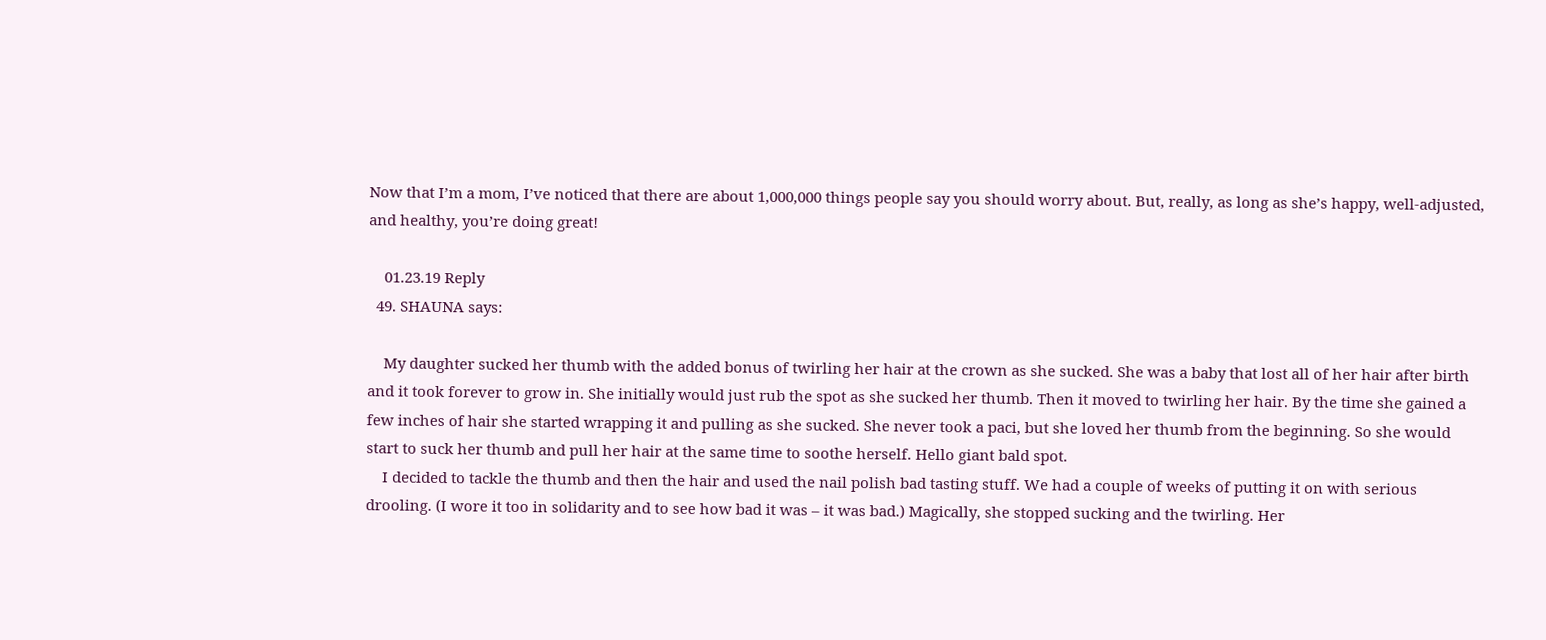Now that I’m a mom, I’ve noticed that there are about 1,000,000 things people say you should worry about. But, really, as long as she’s happy, well-adjusted, and healthy, you’re doing great!

    01.23.19 Reply
  49. SHAUNA says:

    My daughter sucked her thumb with the added bonus of twirling her hair at the crown as she sucked. She was a baby that lost all of her hair after birth and it took forever to grow in. She initially would just rub the spot as she sucked her thumb. Then it moved to twirling her hair. By the time she gained a few inches of hair she started wrapping it and pulling as she sucked. She never took a paci, but she loved her thumb from the beginning. So she would start to suck her thumb and pull her hair at the same time to soothe herself. Hello giant bald spot.
    I decided to tackle the thumb and then the hair and used the nail polish bad tasting stuff. We had a couple of weeks of putting it on with serious drooling. (I wore it too in solidarity and to see how bad it was – it was bad.) Magically, she stopped sucking and the twirling. Her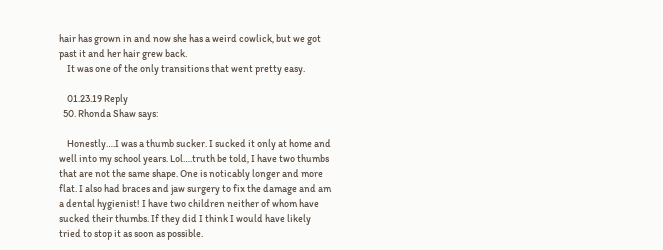hair has grown in and now she has a weird cowlick, but we got past it and her hair grew back.
    It was one of the only transitions that went pretty easy.

    01.23.19 Reply
  50. Rhonda Shaw says:

    Honestly….I was a thumb sucker. I sucked it only at home and well into my school years. Lol….truth be told, I have two thumbs that are not the same shape. One is noticably longer and more flat. I also had braces and jaw surgery to fix the damage and am a dental hygienist! I have two children neither of whom have sucked their thumbs. If they did I think I would have likely tried to stop it as soon as possible.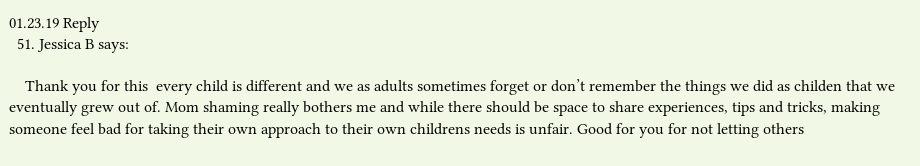01.23.19 Reply
  51. Jessica B says:

    Thank you for this  every child is different and we as adults sometimes forget or don’t remember the things we did as childen that we eventually grew out of. Mom shaming really bothers me and while there should be space to share experiences, tips and tricks, making someone feel bad for taking their own approach to their own childrens needs is unfair. Good for you for not letting others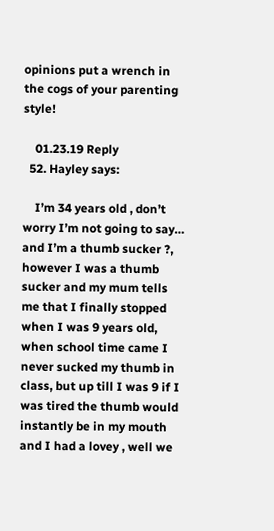opinions put a wrench in the cogs of your parenting style!

    01.23.19 Reply
  52. Hayley says:

    I’m 34 years old , don’t worry I’m not going to say… and I’m a thumb sucker ?, however I was a thumb sucker and my mum tells me that I finally stopped when I was 9 years old, when school time came I never sucked my thumb in class, but up till I was 9 if I was tired the thumb would instantly be in my mouth and I had a lovey , well we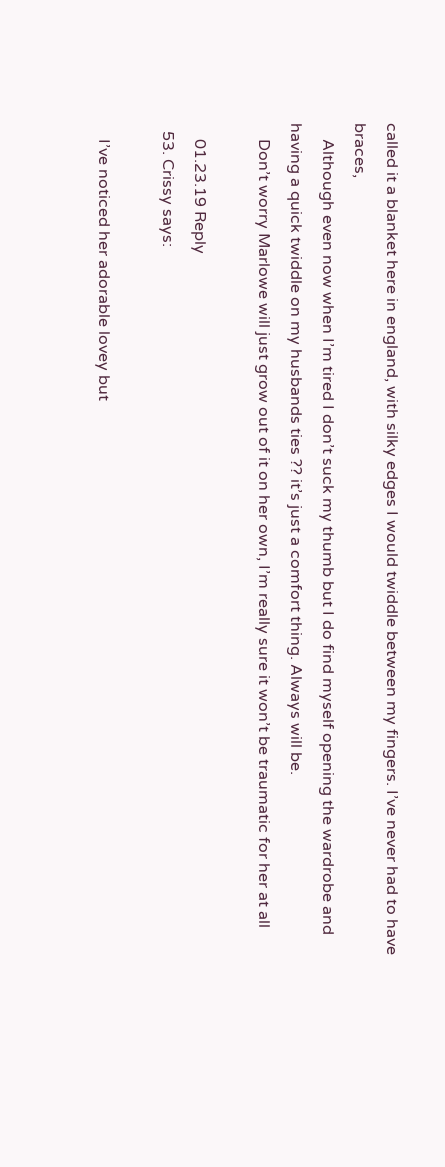called it a blanket here in england, with silky edges I would twiddle between my fingers. I’ve never had to have braces,
    Although even now when I’m tired I don’t suck my thumb but I do find myself opening the wardrobe and having a quick twiddle on my husbands ties ?? it’s just a comfort thing. Always will be.
    Don’t worry Marlowe will just grow out of it on her own, I’m really sure it won’t be traumatic for her at all

    01.23.19 Reply
  53. Crissy says:

    I’ve noticed her adorable lovey but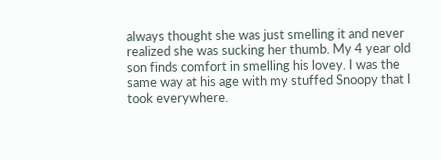always thought she was just smelling it and never realized she was sucking her thumb. My 4 year old son finds comfort in smelling his lovey. I was the same way at his age with my stuffed Snoopy that I took everywhere.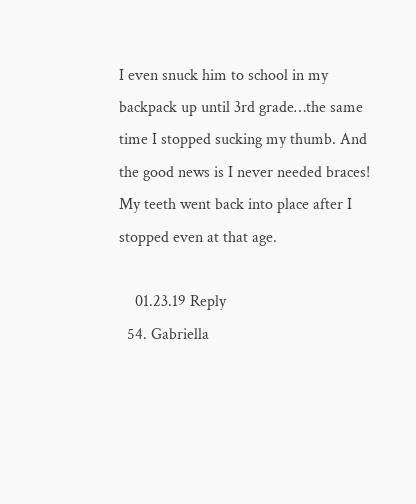I even snuck him to school in my backpack up until 3rd grade…the same time I stopped sucking my thumb. And the good news is I never needed braces! My teeth went back into place after I stopped even at that age.

    01.23.19 Reply
  54. Gabriella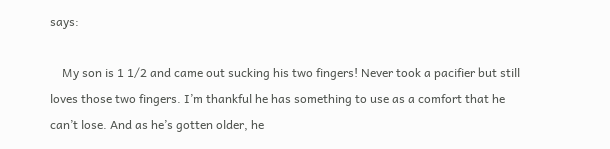says:

    My son is 1 1/2 and came out sucking his two fingers! Never took a pacifier but still loves those two fingers. I’m thankful he has something to use as a comfort that he can’t lose. And as he’s gotten older, he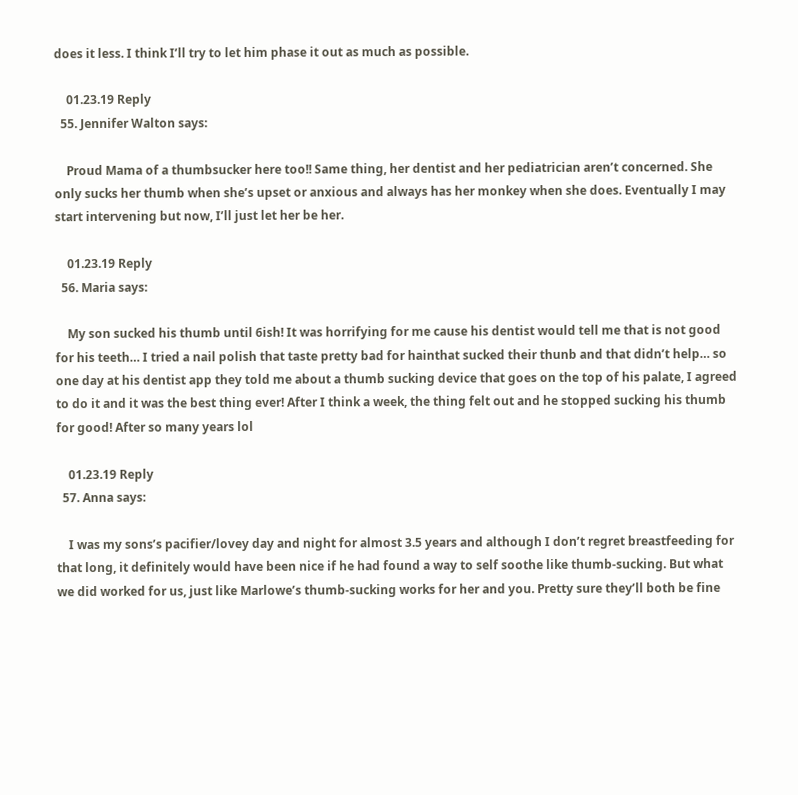does it less. I think I’ll try to let him phase it out as much as possible.

    01.23.19 Reply
  55. Jennifer Walton says:

    Proud Mama of a thumbsucker here too!! Same thing, her dentist and her pediatrician aren’t concerned. She only sucks her thumb when she’s upset or anxious and always has her monkey when she does. Eventually I may start intervening but now, I’ll just let her be her.

    01.23.19 Reply
  56. Maria says:

    My son sucked his thumb until 6ish! It was horrifying for me cause his dentist would tell me that is not good for his teeth… I tried a nail polish that taste pretty bad for hainthat sucked their thunb and that didn’t help… so one day at his dentist app they told me about a thumb sucking device that goes on the top of his palate, I agreed to do it and it was the best thing ever! After I think a week, the thing felt out and he stopped sucking his thumb for good! After so many years lol

    01.23.19 Reply
  57. Anna says:

    I was my sons’s pacifier/lovey day and night for almost 3.5 years and although I don’t regret breastfeeding for that long, it definitely would have been nice if he had found a way to self soothe like thumb-sucking. But what we did worked for us, just like Marlowe’s thumb-sucking works for her and you. Pretty sure they’ll both be fine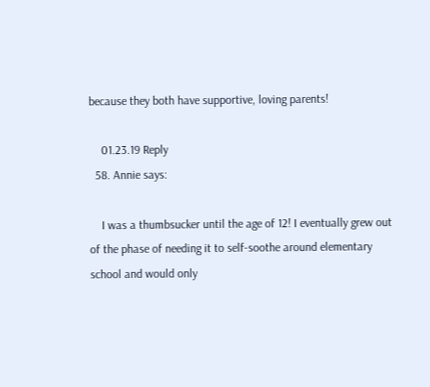because they both have supportive, loving parents!

    01.23.19 Reply
  58. Annie says:

    I was a thumbsucker until the age of 12! I eventually grew out of the phase of needing it to self-soothe around elementary school and would only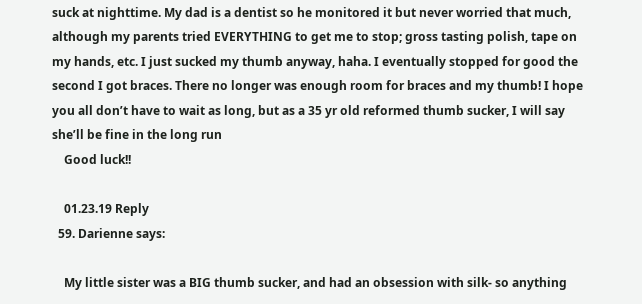suck at nighttime. My dad is a dentist so he monitored it but never worried that much, although my parents tried EVERYTHING to get me to stop; gross tasting polish, tape on my hands, etc. I just sucked my thumb anyway, haha. I eventually stopped for good the second I got braces. There no longer was enough room for braces and my thumb! I hope you all don’t have to wait as long, but as a 35 yr old reformed thumb sucker, I will say she’ll be fine in the long run
    Good luck!!

    01.23.19 Reply
  59. Darienne says:

    My little sister was a BIG thumb sucker, and had an obsession with silk- so anything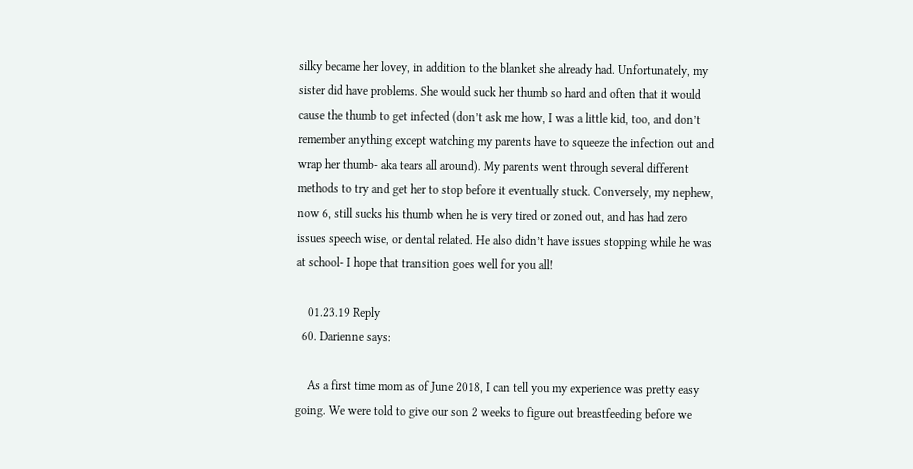silky became her lovey, in addition to the blanket she already had. Unfortunately, my sister did have problems. She would suck her thumb so hard and often that it would cause the thumb to get infected (don’t ask me how, I was a little kid, too, and don’t remember anything except watching my parents have to squeeze the infection out and wrap her thumb- aka tears all around). My parents went through several different methods to try and get her to stop before it eventually stuck. Conversely, my nephew, now 6, still sucks his thumb when he is very tired or zoned out, and has had zero issues speech wise, or dental related. He also didn’t have issues stopping while he was at school- I hope that transition goes well for you all!

    01.23.19 Reply
  60. Darienne says:

    As a first time mom as of June 2018, I can tell you my experience was pretty easy going. We were told to give our son 2 weeks to figure out breastfeeding before we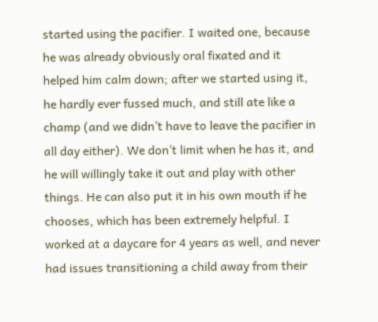started using the pacifier. I waited one, because he was already obviously oral fixated and it helped him calm down; after we started using it, he hardly ever fussed much, and still ate like a champ (and we didn’t have to leave the pacifier in all day either). We don’t limit when he has it, and he will willingly take it out and play with other things. He can also put it in his own mouth if he chooses, which has been extremely helpful. I worked at a daycare for 4 years as well, and never had issues transitioning a child away from their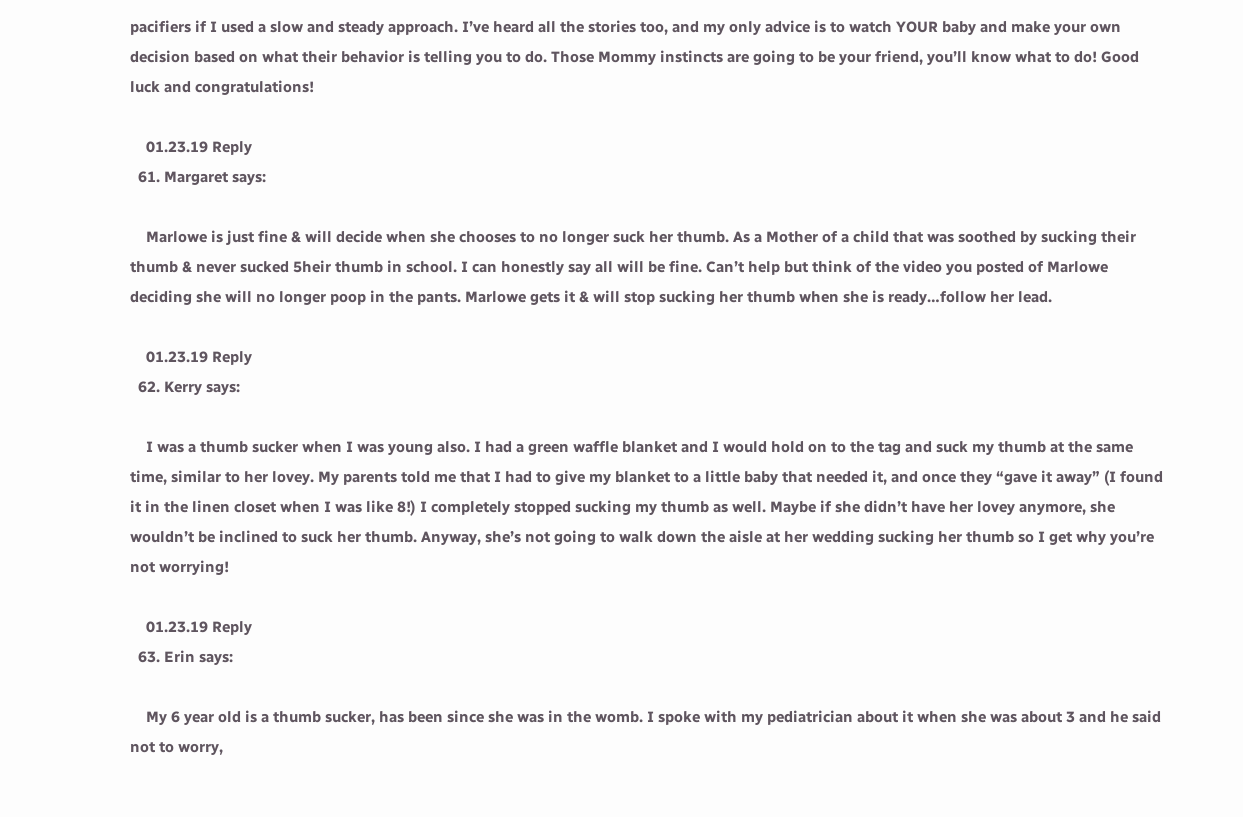pacifiers if I used a slow and steady approach. I’ve heard all the stories too, and my only advice is to watch YOUR baby and make your own decision based on what their behavior is telling you to do. Those Mommy instincts are going to be your friend, you’ll know what to do! Good luck and congratulations!

    01.23.19 Reply
  61. Margaret says:

    Marlowe is just fine & will decide when she chooses to no longer suck her thumb. As a Mother of a child that was soothed by sucking their thumb & never sucked 5heir thumb in school. I can honestly say all will be fine. Can’t help but think of the video you posted of Marlowe deciding she will no longer poop in the pants. Marlowe gets it & will stop sucking her thumb when she is ready…follow her lead.

    01.23.19 Reply
  62. Kerry says:

    I was a thumb sucker when I was young also. I had a green waffle blanket and I would hold on to the tag and suck my thumb at the same time, similar to her lovey. My parents told me that I had to give my blanket to a little baby that needed it, and once they “gave it away” (I found it in the linen closet when I was like 8!) I completely stopped sucking my thumb as well. Maybe if she didn’t have her lovey anymore, she wouldn’t be inclined to suck her thumb. Anyway, she’s not going to walk down the aisle at her wedding sucking her thumb so I get why you’re not worrying!

    01.23.19 Reply
  63. Erin says:

    My 6 year old is a thumb sucker, has been since she was in the womb. I spoke with my pediatrician about it when she was about 3 and he said not to worry,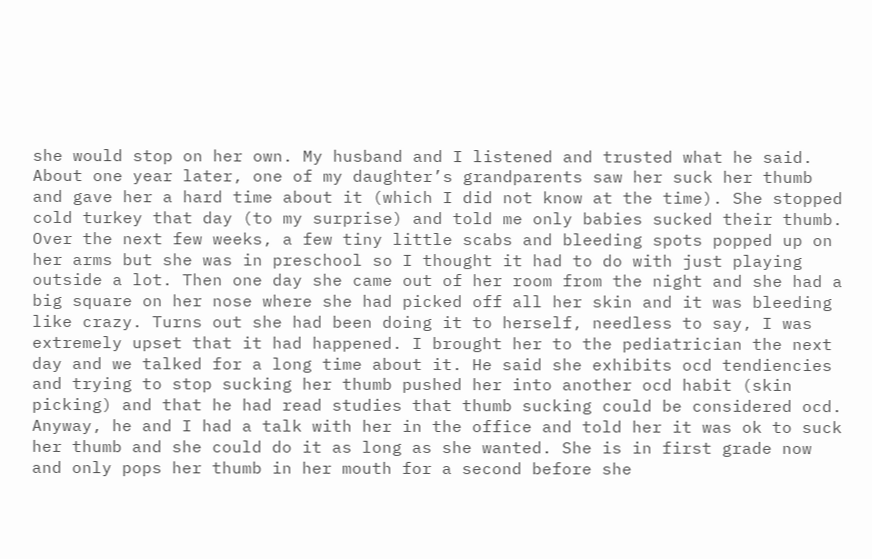she would stop on her own. My husband and I listened and trusted what he said. About one year later, one of my daughter’s grandparents saw her suck her thumb and gave her a hard time about it (which I did not know at the time). She stopped cold turkey that day (to my surprise) and told me only babies sucked their thumb. Over the next few weeks, a few tiny little scabs and bleeding spots popped up on her arms but she was in preschool so I thought it had to do with just playing outside a lot. Then one day she came out of her room from the night and she had a big square on her nose where she had picked off all her skin and it was bleeding like crazy. Turns out she had been doing it to herself, needless to say, I was extremely upset that it had happened. I brought her to the pediatrician the next day and we talked for a long time about it. He said she exhibits ocd tendiencies and trying to stop sucking her thumb pushed her into another ocd habit (skin picking) and that he had read studies that thumb sucking could be considered ocd. Anyway, he and I had a talk with her in the office and told her it was ok to suck her thumb and she could do it as long as she wanted. She is in first grade now and only pops her thumb in her mouth for a second before she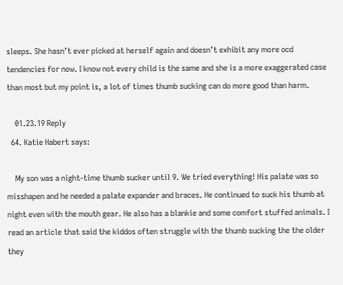sleeps. She hasn’t ever picked at herself again and doesn’t exhibit any more ocd tendencies for now. I know not every child is the same and she is a more exaggerated case than most but my point is, a lot of times thumb sucking can do more good than harm.

    01.23.19 Reply
  64. Katie Habert says:

    My son was a night-time thumb sucker until 9. We tried everything! His palate was so misshapen and he needed a palate expander and braces. He continued to suck his thumb at night even with the mouth gear. He also has a blankie and some comfort stuffed animals. I read an article that said the kiddos often struggle with the thumb sucking the the older they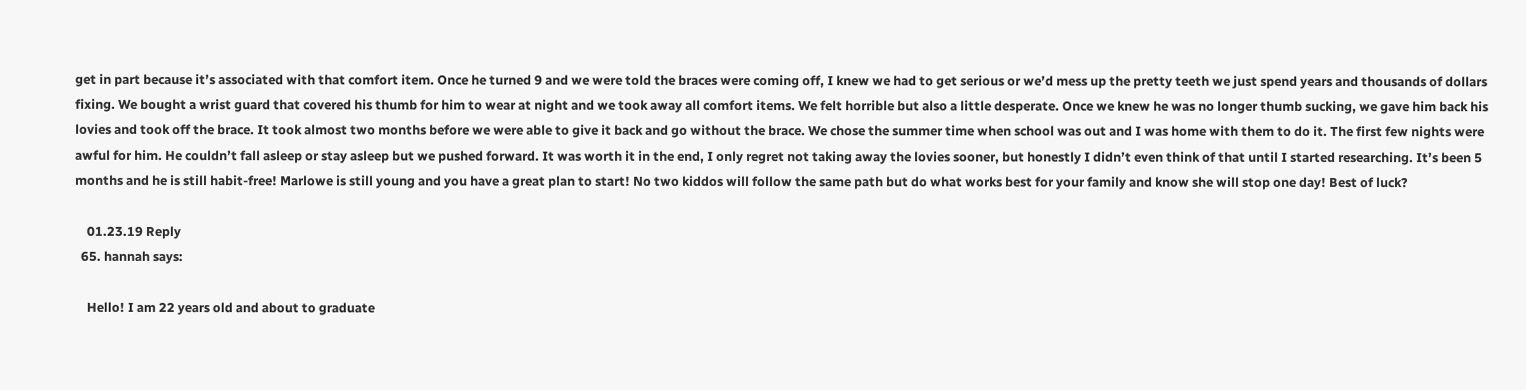get in part because it’s associated with that comfort item. Once he turned 9 and we were told the braces were coming off, I knew we had to get serious or we’d mess up the pretty teeth we just spend years and thousands of dollars fixing. We bought a wrist guard that covered his thumb for him to wear at night and we took away all comfort items. We felt horrible but also a little desperate. Once we knew he was no longer thumb sucking, we gave him back his lovies and took off the brace. It took almost two months before we were able to give it back and go without the brace. We chose the summer time when school was out and I was home with them to do it. The first few nights were awful for him. He couldn’t fall asleep or stay asleep but we pushed forward. It was worth it in the end, I only regret not taking away the lovies sooner, but honestly I didn’t even think of that until I started researching. It’s been 5 months and he is still habit-free! Marlowe is still young and you have a great plan to start! No two kiddos will follow the same path but do what works best for your family and know she will stop one day! Best of luck?

    01.23.19 Reply
  65. hannah says:

    Hello! I am 22 years old and about to graduate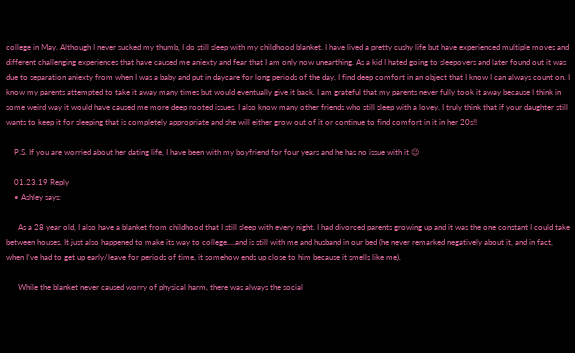college in May. Although I never sucked my thumb, I do still sleep with my childhood blanket. I have lived a pretty cushy life but have experienced multiple moves and different challenging experiences that have caused me aniexty and fear that I am only now unearthing. As a kid I hated going to sleepovers and later found out it was due to separation aniexty from when I was a baby and put in daycare for long periods of the day. I find deep comfort in an object that I know I can always count on. I know my parents attempted to take it away many times but would eventually give it back. I am grateful that my parents never fully took it away because I think in some weird way it would have caused me more deep rooted issues. I also know many other friends who still sleep with a lovey. I truly think that if your daughter still wants to keep it for sleeping that is completely appropriate and she will either grow out of it or continue to find comfort in it in her 20s!!

    P.S. If you are worried about her dating life, I have been with my boyfriend for four years and he has no issue with it 😉

    01.23.19 Reply
    • Ashley says:

      As a 28 year old, I also have a blanket from childhood that I still sleep with every night. I had divorced parents growing up and it was the one constant I could take between houses. It just also happened to make its way to college….and is still with me and husband in our bed (he never remarked negatively about it, and in fact, when I’ve had to get up early/leave for periods of time, it somehow ends up close to him because it smells like me).

      While the blanket never caused worry of physical harm, there was always the social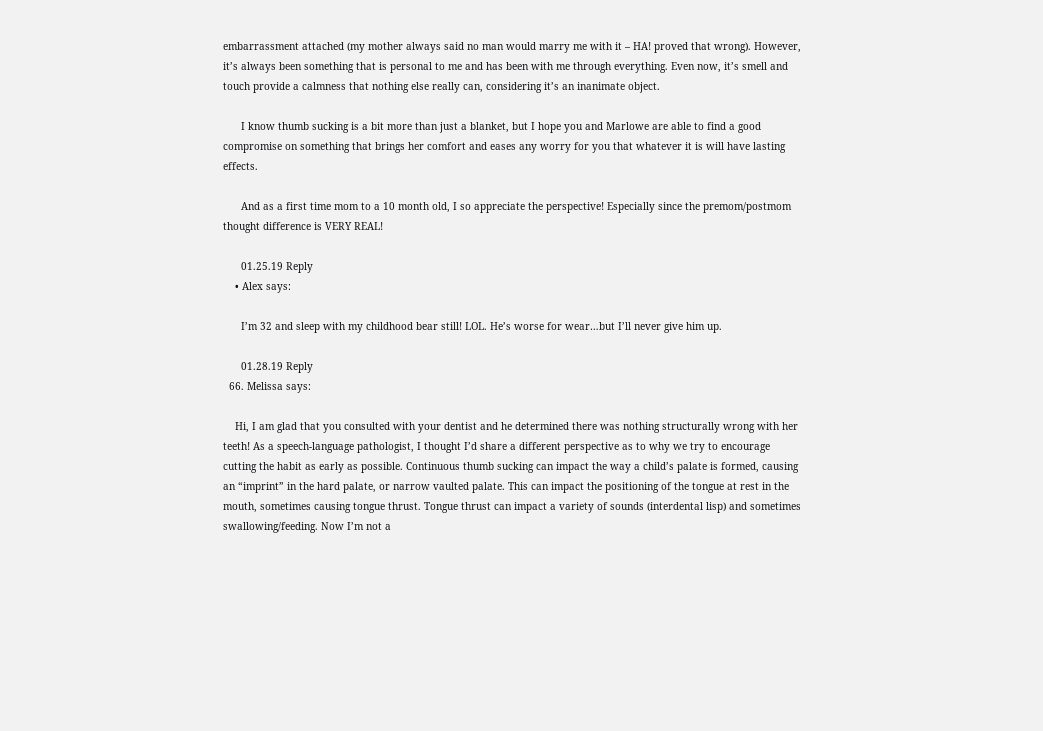embarrassment attached (my mother always said no man would marry me with it – HA! proved that wrong). However, it’s always been something that is personal to me and has been with me through everything. Even now, it’s smell and touch provide a calmness that nothing else really can, considering it’s an inanimate object.

      I know thumb sucking is a bit more than just a blanket, but I hope you and Marlowe are able to find a good compromise on something that brings her comfort and eases any worry for you that whatever it is will have lasting effects.

      And as a first time mom to a 10 month old, I so appreciate the perspective! Especially since the premom/postmom thought difference is VERY REAL!

      01.25.19 Reply
    • Alex says:

      I’m 32 and sleep with my childhood bear still! LOL. He’s worse for wear…but I’ll never give him up.

      01.28.19 Reply
  66. Melissa says:

    Hi, I am glad that you consulted with your dentist and he determined there was nothing structurally wrong with her teeth! As a speech-language pathologist, I thought I’d share a different perspective as to why we try to encourage cutting the habit as early as possible. Continuous thumb sucking can impact the way a child’s palate is formed, causing an “imprint” in the hard palate, or narrow vaulted palate. This can impact the positioning of the tongue at rest in the mouth, sometimes causing tongue thrust. Tongue thrust can impact a variety of sounds (interdental lisp) and sometimes swallowing/feeding. Now I’m not a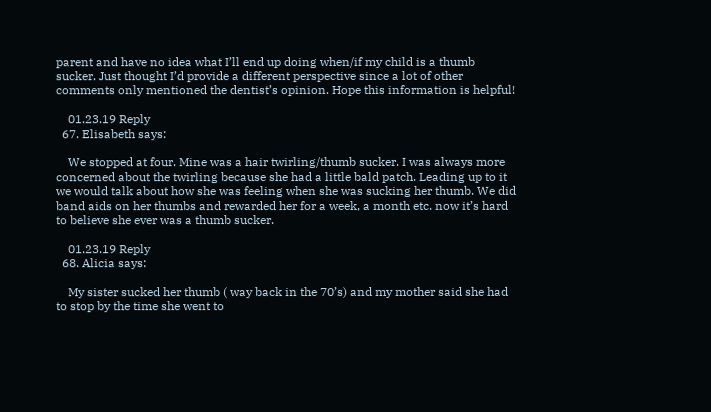parent and have no idea what I’ll end up doing when/if my child is a thumb sucker. Just thought I’d provide a different perspective since a lot of other comments only mentioned the dentist’s opinion. Hope this information is helpful!

    01.23.19 Reply
  67. Elisabeth says:

    We stopped at four. Mine was a hair twirling/thumb sucker. I was always more concerned about the twirling because she had a little bald patch. Leading up to it we would talk about how she was feeling when she was sucking her thumb. We did band aids on her thumbs and rewarded her for a week, a month etc. now it’s hard to believe she ever was a thumb sucker.

    01.23.19 Reply
  68. Alicia says:

    My sister sucked her thumb ( way back in the 70’s) and my mother said she had to stop by the time she went to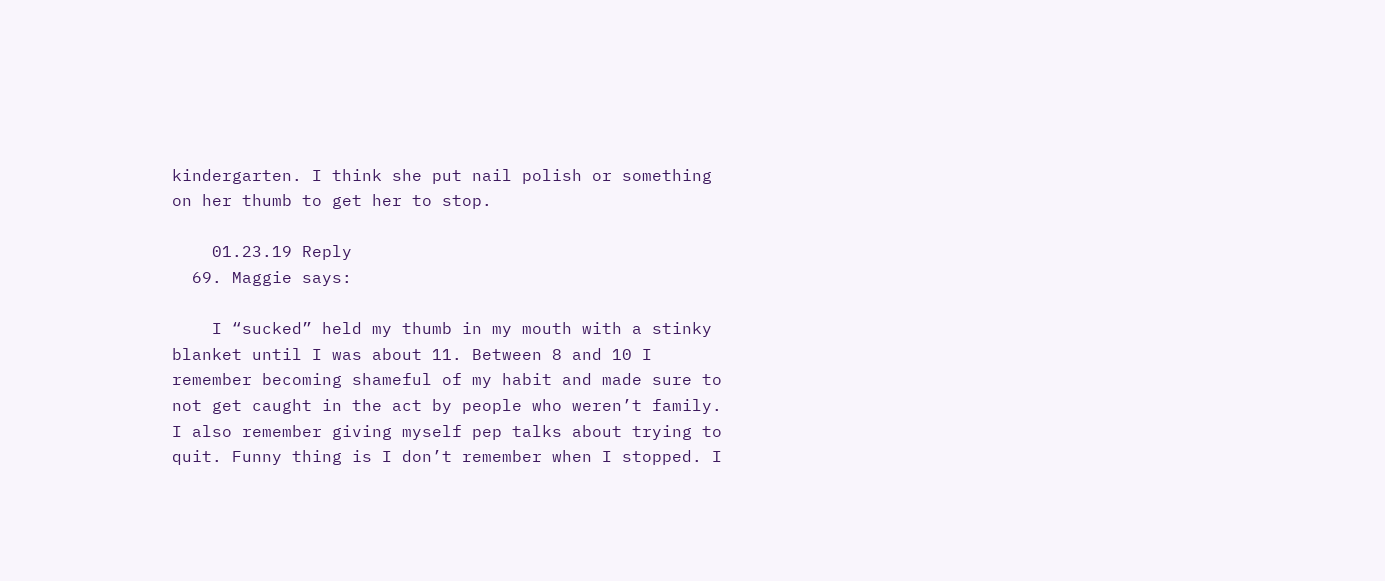kindergarten. I think she put nail polish or something on her thumb to get her to stop.

    01.23.19 Reply
  69. Maggie says:

    I “sucked” held my thumb in my mouth with a stinky blanket until I was about 11. Between 8 and 10 I remember becoming shameful of my habit and made sure to not get caught in the act by people who weren’t family. I also remember giving myself pep talks about trying to quit. Funny thing is I don’t remember when I stopped. I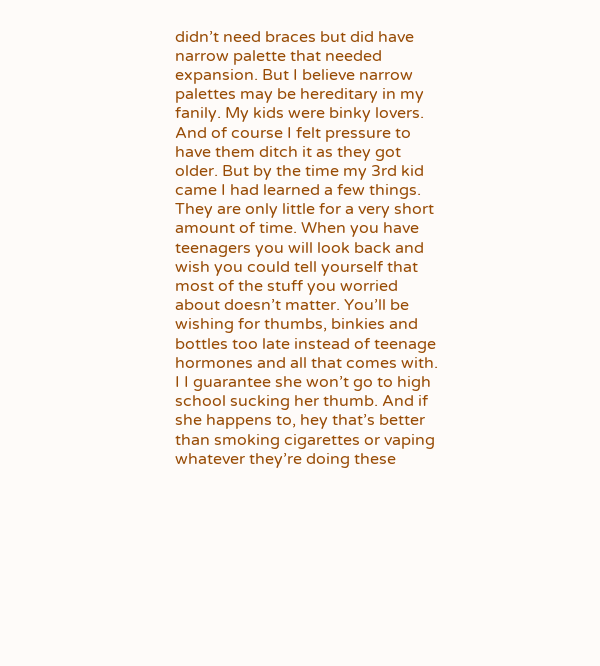didn’t need braces but did have narrow palette that needed expansion. But I believe narrow palettes may be hereditary in my fanily. My kids were binky lovers. And of course I felt pressure to have them ditch it as they got older. But by the time my 3rd kid came I had learned a few things. They are only little for a very short amount of time. When you have teenagers you will look back and wish you could tell yourself that most of the stuff you worried about doesn’t matter. You’ll be wishing for thumbs, binkies and bottles too late instead of teenage hormones and all that comes with. I I guarantee she won’t go to high school sucking her thumb. And if she happens to, hey that’s better than smoking cigarettes or vaping whatever they’re doing these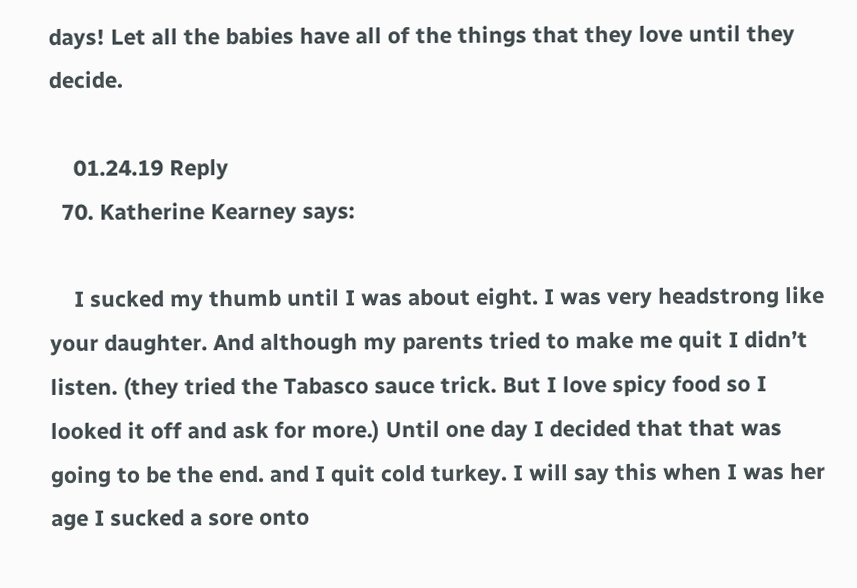days! Let all the babies have all of the things that they love until they decide.

    01.24.19 Reply
  70. Katherine Kearney says:

    I sucked my thumb until I was about eight. I was very headstrong like your daughter. And although my parents tried to make me quit I didn’t listen. (they tried the Tabasco sauce trick. But I love spicy food so I looked it off and ask for more.) Until one day I decided that that was going to be the end. and I quit cold turkey. I will say this when I was her age I sucked a sore onto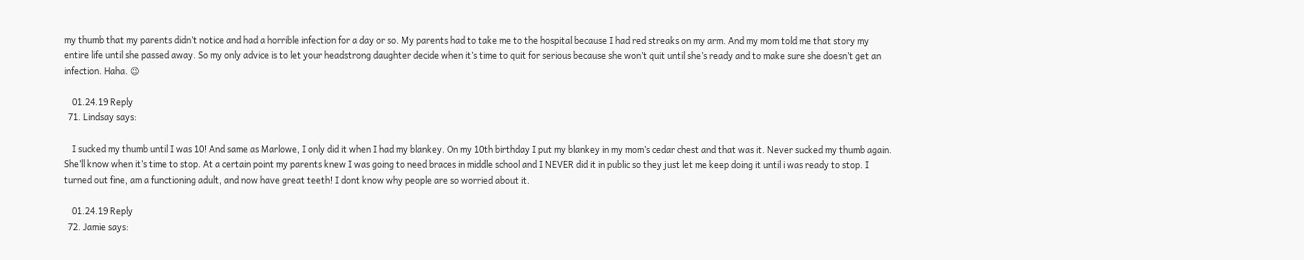my thumb that my parents didn’t notice and had a horrible infection for a day or so. My parents had to take me to the hospital because I had red streaks on my arm. And my mom told me that story my entire life until she passed away. So my only advice is to let your headstrong daughter decide when it’s time to quit for serious because she won’t quit until she’s ready and to make sure she doesn’t get an infection. Haha. 😉

    01.24.19 Reply
  71. Lindsay says:

    I sucked my thumb until I was 10! And same as Marlowe, I only did it when I had my blankey. On my 10th birthday I put my blankey in my mom’s cedar chest and that was it. Never sucked my thumb again. She’ll know when it’s time to stop. At a certain point my parents knew I was going to need braces in middle school and I NEVER did it in public so they just let me keep doing it until i was ready to stop. I turned out fine, am a functioning adult, and now have great teeth! I dont know why people are so worried about it.

    01.24.19 Reply
  72. Jamie says: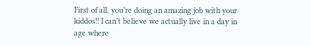First of all, you’re doing an amazing job with your kiddos!! I can’t believe we actually live in a day in age where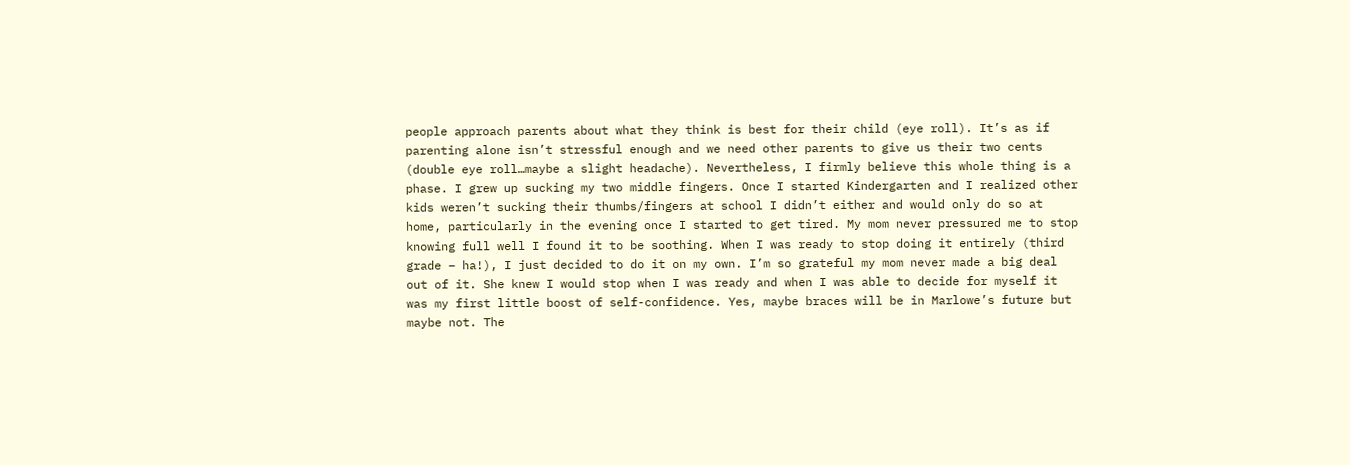people approach parents about what they think is best for their child (eye roll). It’s as if parenting alone isn’t stressful enough and we need other parents to give us their two cents (double eye roll…maybe a slight headache). Nevertheless, I firmly believe this whole thing is a phase. I grew up sucking my two middle fingers. Once I started Kindergarten and I realized other kids weren’t sucking their thumbs/fingers at school I didn’t either and would only do so at home, particularly in the evening once I started to get tired. My mom never pressured me to stop knowing full well I found it to be soothing. When I was ready to stop doing it entirely (third grade – ha!), I just decided to do it on my own. I’m so grateful my mom never made a big deal out of it. She knew I would stop when I was ready and when I was able to decide for myself it was my first little boost of self-confidence. Yes, maybe braces will be in Marlowe’s future but maybe not. The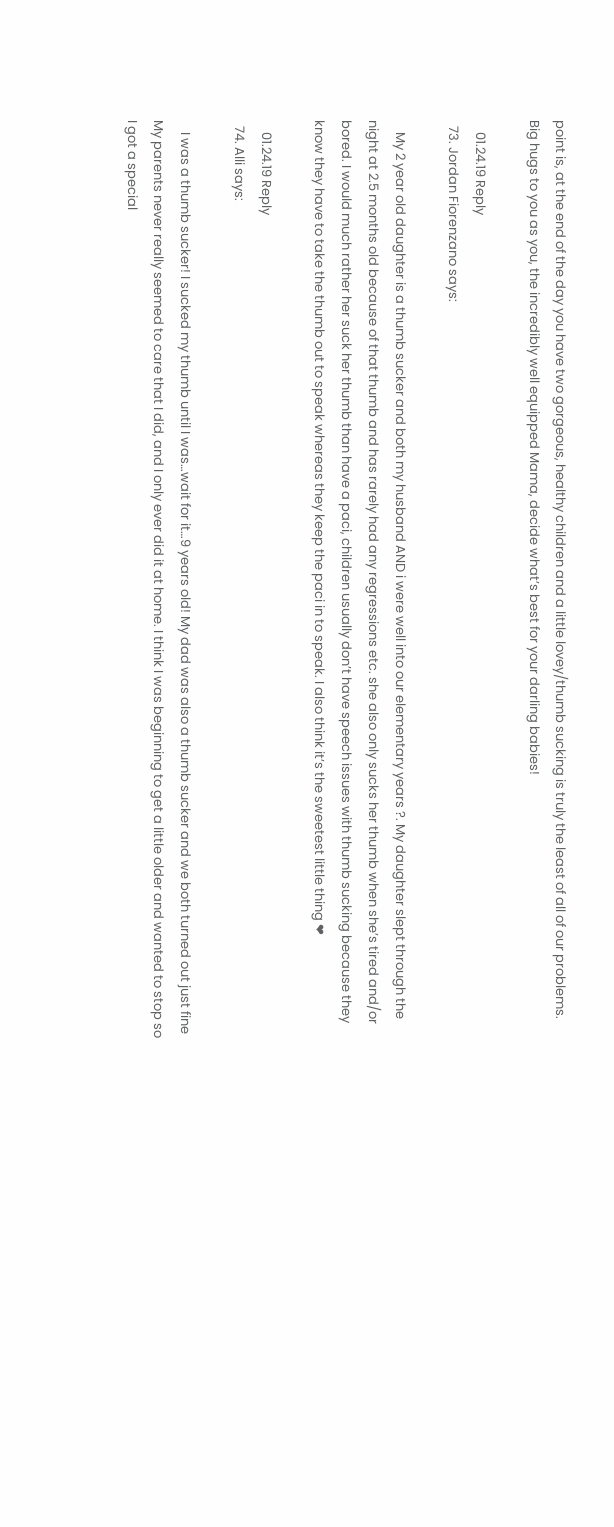point is, at the end of the day you have two gorgeous, healthy children and a little lovey/thumb sucking is truly the least of all of our problems. Big hugs to you as you, the incredibly well equipped Mama, decide what’s best for your darling babies!

    01.24.19 Reply
  73. Jordan Fiorenzano says:

    My 2 year old daughter is a thumb sucker and both my husband AND i were well into our elementary years ?. My daughter slept through the night at 2.5 months old because of that thumb and has rarely had any regressions etc. she also only sucks her thumb when she’s tired and/or bored. I would much rather her suck her thumb than have a paci, children usually don’t have speech issues with thumb sucking because they know they have to take the thumb out to speak whereas they keep the paci in to speak. I also think it’s the sweetest little thing ❤

    01.24.19 Reply
  74. Alli says:

    I was a thumb sucker! I sucked my thumb until I was…wait for it…9 years old! My dad was also a thumb sucker and we both turned out just fine  My parents never really seemed to care that I did, and I only ever did it at home. I think I was beginning to get a little older and wanted to stop so I got a special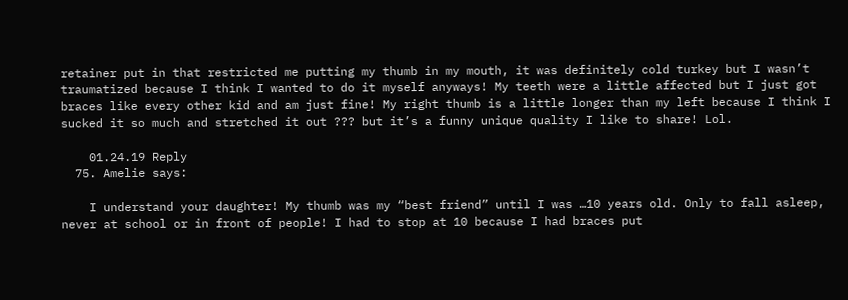retainer put in that restricted me putting my thumb in my mouth, it was definitely cold turkey but I wasn’t traumatized because I think I wanted to do it myself anyways! My teeth were a little affected but I just got braces like every other kid and am just fine! My right thumb is a little longer than my left because I think I sucked it so much and stretched it out ??? but it’s a funny unique quality I like to share! Lol.

    01.24.19 Reply
  75. Amelie says:

    I understand your daughter! My thumb was my “best friend” until I was …10 years old. Only to fall asleep, never at school or in front of people! I had to stop at 10 because I had braces put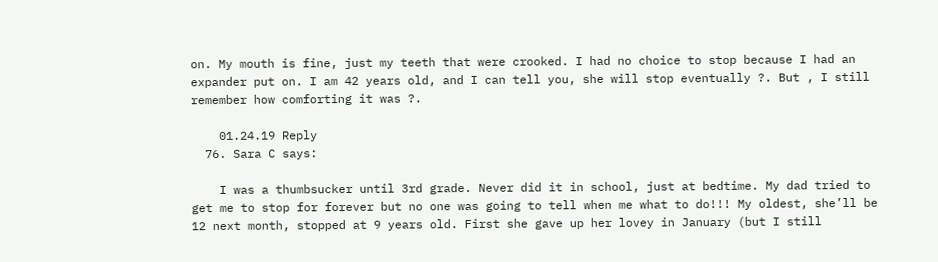on. My mouth is fine, just my teeth that were crooked. I had no choice to stop because I had an expander put on. I am 42 years old, and I can tell you, she will stop eventually ?. But , I still remember how comforting it was ?.

    01.24.19 Reply
  76. Sara C says:

    I was a thumbsucker until 3rd grade. Never did it in school, just at bedtime. My dad tried to get me to stop for forever but no one was going to tell when me what to do!!! My oldest, she’ll be 12 next month, stopped at 9 years old. First she gave up her lovey in January (but I still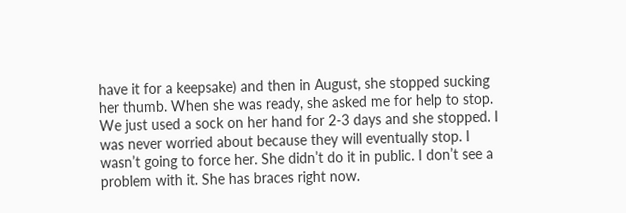have it for a keepsake) and then in August, she stopped sucking her thumb. When she was ready, she asked me for help to stop. We just used a sock on her hand for 2-3 days and she stopped. I was never worried about because they will eventually stop. I wasn’t going to force her. She didn’t do it in public. I don’t see a problem with it. She has braces right now.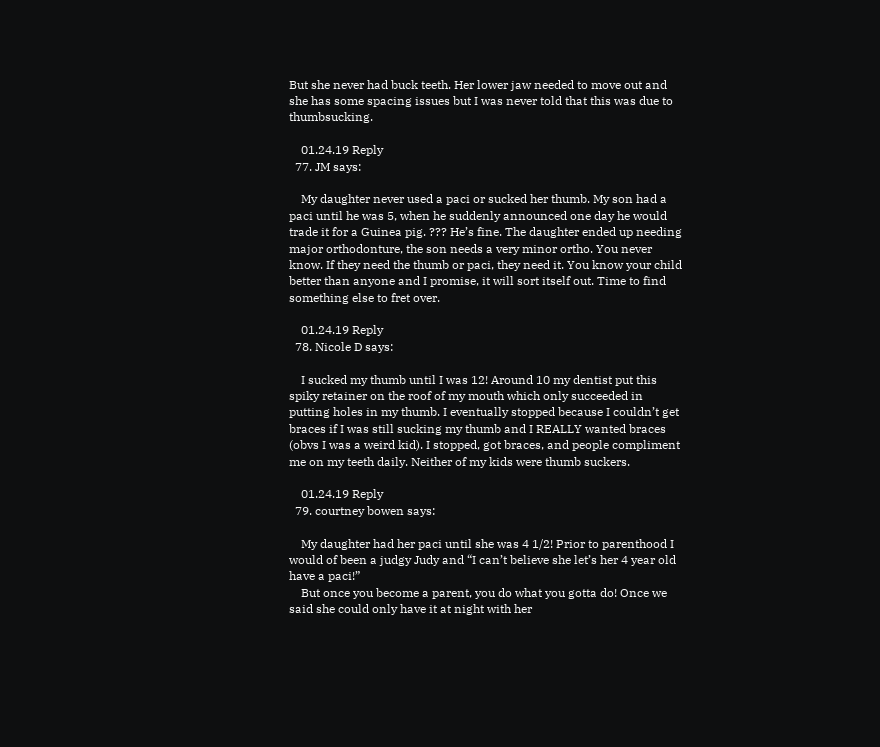But she never had buck teeth. Her lower jaw needed to move out and she has some spacing issues but I was never told that this was due to thumbsucking.

    01.24.19 Reply
  77. JM says:

    My daughter never used a paci or sucked her thumb. My son had a paci until he was 5, when he suddenly announced one day he would trade it for a Guinea pig. ??? He’s fine. The daughter ended up needing major orthodonture, the son needs a very minor ortho. You never know. If they need the thumb or paci, they need it. You know your child better than anyone and I promise, it will sort itself out. Time to find something else to fret over.

    01.24.19 Reply
  78. Nicole D says:

    I sucked my thumb until I was 12! Around 10 my dentist put this spiky retainer on the roof of my mouth which only succeeded in putting holes in my thumb. I eventually stopped because I couldn’t get braces if I was still sucking my thumb and I REALLY wanted braces (obvs I was a weird kid). I stopped, got braces, and people compliment me on my teeth daily. Neither of my kids were thumb suckers.

    01.24.19 Reply
  79. courtney bowen says:

    My daughter had her paci until she was 4 1/2! Prior to parenthood I would of been a judgy Judy and “I can’t believe she let’s her 4 year old have a paci!”
    But once you become a parent, you do what you gotta do! Once we said she could only have it at night with her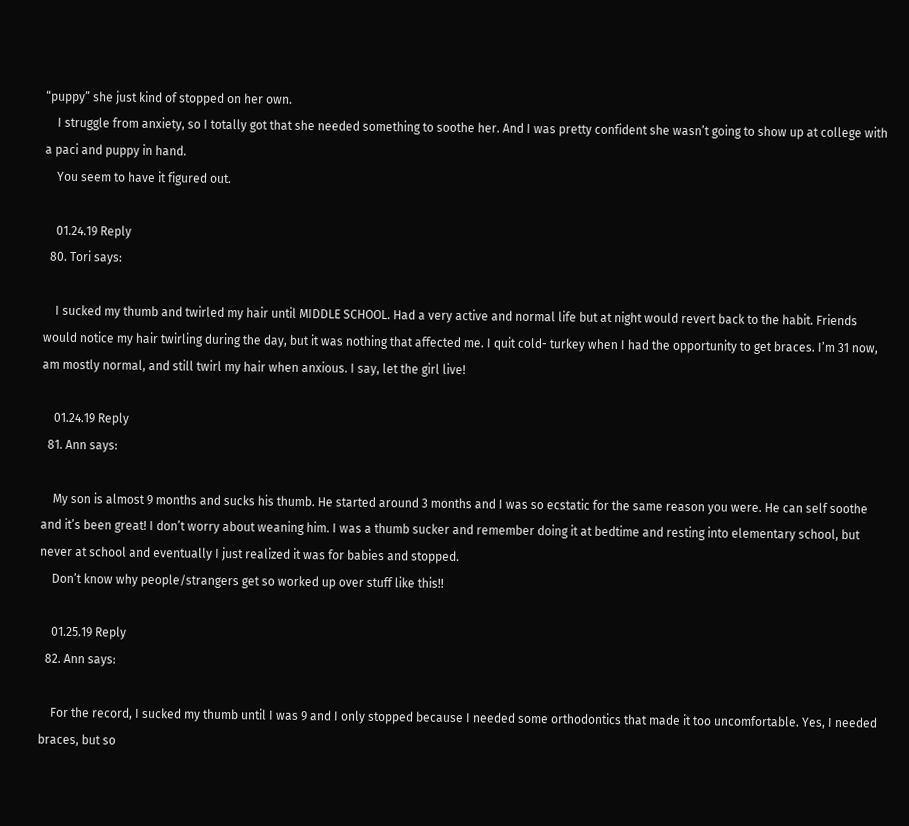“puppy” she just kind of stopped on her own.
    I struggle from anxiety, so I totally got that she needed something to soothe her. And I was pretty confident she wasn’t going to show up at college with a paci and puppy in hand.
    You seem to have it figured out.

    01.24.19 Reply
  80. Tori says:

    I sucked my thumb and twirled my hair until MIDDLE SCHOOL. Had a very active and normal life but at night would revert back to the habit. Friends would notice my hair twirling during the day, but it was nothing that affected me. I quit cold- turkey when I had the opportunity to get braces. I’m 31 now, am mostly normal, and still twirl my hair when anxious. I say, let the girl live!

    01.24.19 Reply
  81. Ann says:

    My son is almost 9 months and sucks his thumb. He started around 3 months and I was so ecstatic for the same reason you were. He can self soothe and it’s been great! I don’t worry about weaning him. I was a thumb sucker and remember doing it at bedtime and resting into elementary school, but never at school and eventually I just realized it was for babies and stopped.
    Don’t know why people/strangers get so worked up over stuff like this!!

    01.25.19 Reply
  82. Ann says:

    For the record, I sucked my thumb until I was 9 and I only stopped because I needed some orthodontics that made it too uncomfortable. Yes, I needed braces, but so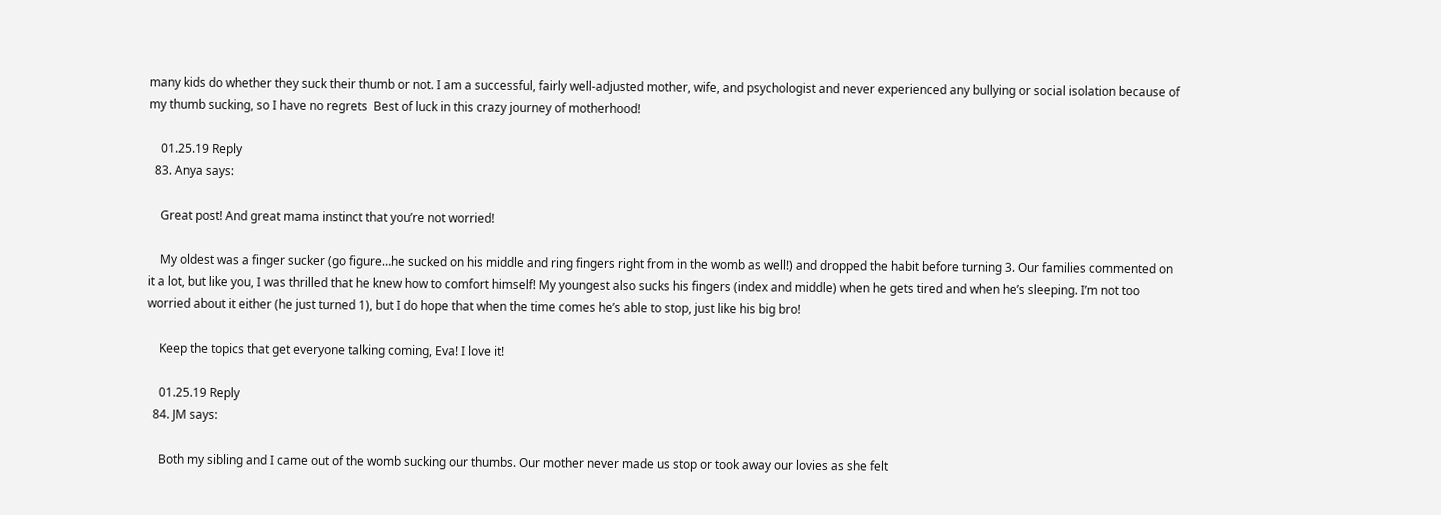many kids do whether they suck their thumb or not. I am a successful, fairly well-adjusted mother, wife, and psychologist and never experienced any bullying or social isolation because of my thumb sucking, so I have no regrets  Best of luck in this crazy journey of motherhood!

    01.25.19 Reply
  83. Anya says:

    Great post! And great mama instinct that you’re not worried!

    My oldest was a finger sucker (go figure…he sucked on his middle and ring fingers right from in the womb as well!) and dropped the habit before turning 3. Our families commented on it a lot, but like you, I was thrilled that he knew how to comfort himself! My youngest also sucks his fingers (index and middle) when he gets tired and when he’s sleeping. I’m not too worried about it either (he just turned 1), but I do hope that when the time comes he’s able to stop, just like his big bro!

    Keep the topics that get everyone talking coming, Eva! I love it!

    01.25.19 Reply
  84. JM says:

    Both my sibling and I came out of the womb sucking our thumbs. Our mother never made us stop or took away our lovies as she felt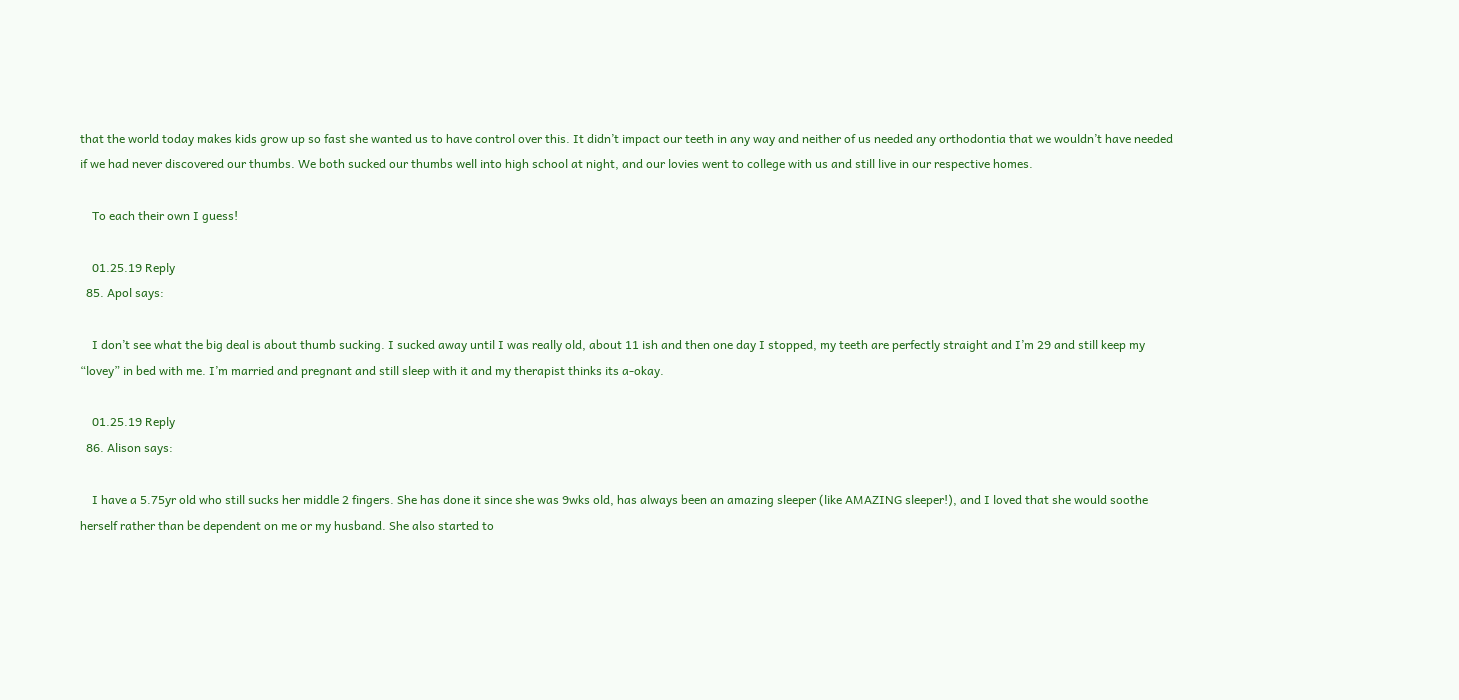that the world today makes kids grow up so fast she wanted us to have control over this. It didn’t impact our teeth in any way and neither of us needed any orthodontia that we wouldn’t have needed if we had never discovered our thumbs. We both sucked our thumbs well into high school at night, and our lovies went to college with us and still live in our respective homes.

    To each their own I guess!

    01.25.19 Reply
  85. Apol says:

    I don’t see what the big deal is about thumb sucking. I sucked away until I was really old, about 11 ish and then one day I stopped, my teeth are perfectly straight and I’m 29 and still keep my “lovey” in bed with me. I’m married and pregnant and still sleep with it and my therapist thinks its a-okay.

    01.25.19 Reply
  86. Alison says:

    I have a 5.75yr old who still sucks her middle 2 fingers. She has done it since she was 9wks old, has always been an amazing sleeper (like AMAZING sleeper!), and I loved that she would soothe herself rather than be dependent on me or my husband. She also started to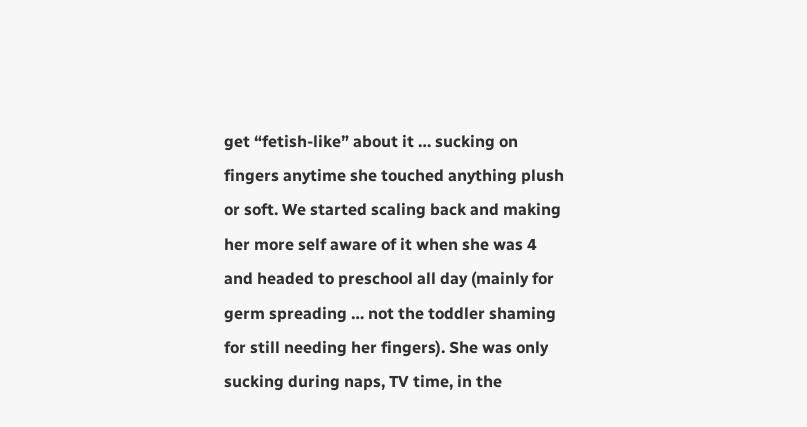get “fetish-like” about it … sucking on fingers anytime she touched anything plush or soft. We started scaling back and making her more self aware of it when she was 4 and headed to preschool all day (mainly for germ spreading … not the toddler shaming for still needing her fingers). She was only sucking during naps, TV time, in the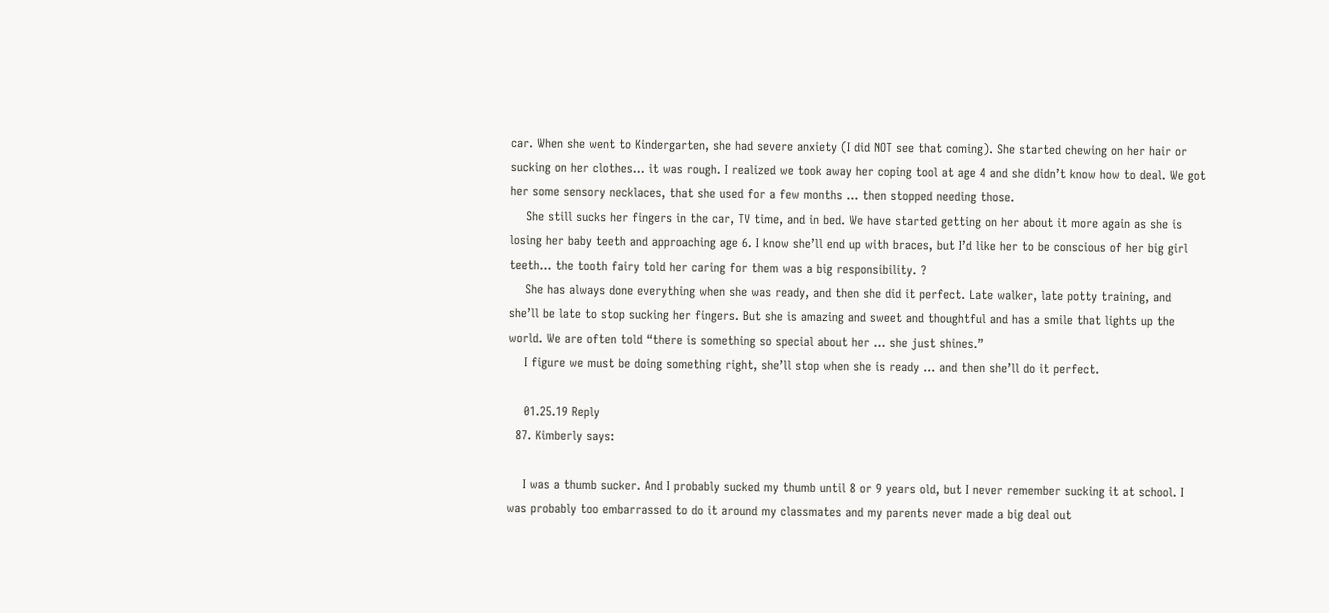car. When she went to Kindergarten, she had severe anxiety (I did NOT see that coming). She started chewing on her hair or sucking on her clothes… it was rough. I realized we took away her coping tool at age 4 and she didn’t know how to deal. We got her some sensory necklaces, that she used for a few months … then stopped needing those.
    She still sucks her fingers in the car, TV time, and in bed. We have started getting on her about it more again as she is losing her baby teeth and approaching age 6. I know she’ll end up with braces, but I’d like her to be conscious of her big girl teeth… the tooth fairy told her caring for them was a big responsibility. ?
    She has always done everything when she was ready, and then she did it perfect. Late walker, late potty training, and she’ll be late to stop sucking her fingers. But she is amazing and sweet and thoughtful and has a smile that lights up the world. We are often told “there is something so special about her … she just shines.”
    I figure we must be doing something right, she’ll stop when she is ready … and then she’ll do it perfect.

    01.25.19 Reply
  87. Kimberly says:

    I was a thumb sucker. And I probably sucked my thumb until 8 or 9 years old, but I never remember sucking it at school. I was probably too embarrassed to do it around my classmates and my parents never made a big deal out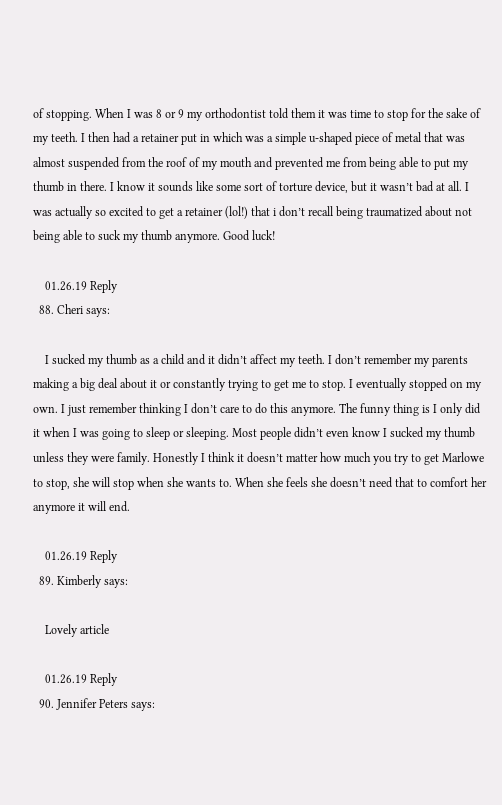of stopping. When I was 8 or 9 my orthodontist told them it was time to stop for the sake of my teeth. I then had a retainer put in which was a simple u-shaped piece of metal that was almost suspended from the roof of my mouth and prevented me from being able to put my thumb in there. I know it sounds like some sort of torture device, but it wasn’t bad at all. I was actually so excited to get a retainer (lol!) that i don’t recall being traumatized about not being able to suck my thumb anymore. Good luck!

    01.26.19 Reply
  88. Cheri says:

    I sucked my thumb as a child and it didn’t affect my teeth. I don’t remember my parents making a big deal about it or constantly trying to get me to stop. I eventually stopped on my own. I just remember thinking I don’t care to do this anymore. The funny thing is I only did it when I was going to sleep or sleeping. Most people didn’t even know I sucked my thumb unless they were family. Honestly I think it doesn’t matter how much you try to get Marlowe to stop, she will stop when she wants to. When she feels she doesn’t need that to comfort her anymore it will end.

    01.26.19 Reply
  89. Kimberly says:

    Lovely article

    01.26.19 Reply
  90. Jennifer Peters says: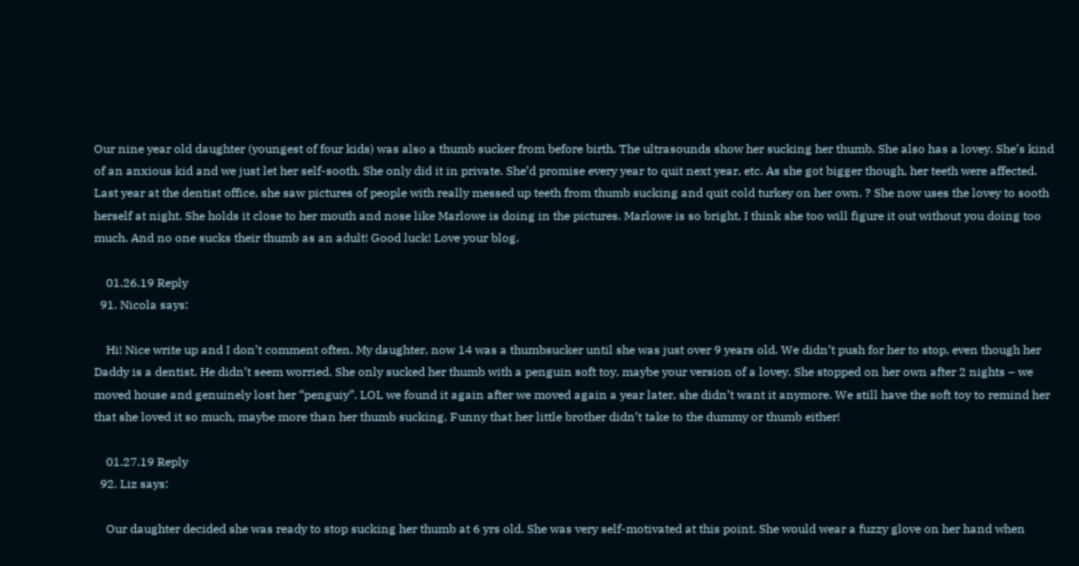Our nine year old daughter (youngest of four kids) was also a thumb sucker from before birth. The ultrasounds show her sucking her thumb. She also has a lovey. She’s kind of an anxious kid and we just let her self-sooth. She only did it in private. She’d promise every year to quit next year, etc. As she got bigger though, her teeth were affected. Last year at the dentist office, she saw pictures of people with really messed up teeth from thumb sucking and quit cold turkey on her own. ? She now uses the lovey to sooth herself at night. She holds it close to her mouth and nose like Marlowe is doing in the pictures. Marlowe is so bright, I think she too will figure it out without you doing too much. And no one sucks their thumb as an adult! Good luck! Love your blog.

    01.26.19 Reply
  91. Nicola says:

    Hi! Nice write up and I don’t comment often. My daughter, now 14 was a thumbsucker until she was just over 9 years old. We didn’t push for her to stop, even though her Daddy is a dentist. He didn’t seem worried. She only sucked her thumb with a penguin soft toy, maybe your version of a lovey. She stopped on her own after 2 nights – we moved house and genuinely lost her “penguiy”. LOL we found it again after we moved again a year later, she didn’t want it anymore. We still have the soft toy to remind her that she loved it so much, maybe more than her thumb sucking. Funny that her little brother didn’t take to the dummy or thumb either!

    01.27.19 Reply
  92. Liz says:

    Our daughter decided she was ready to stop sucking her thumb at 6 yrs old. She was very self-motivated at this point. She would wear a fuzzy glove on her hand when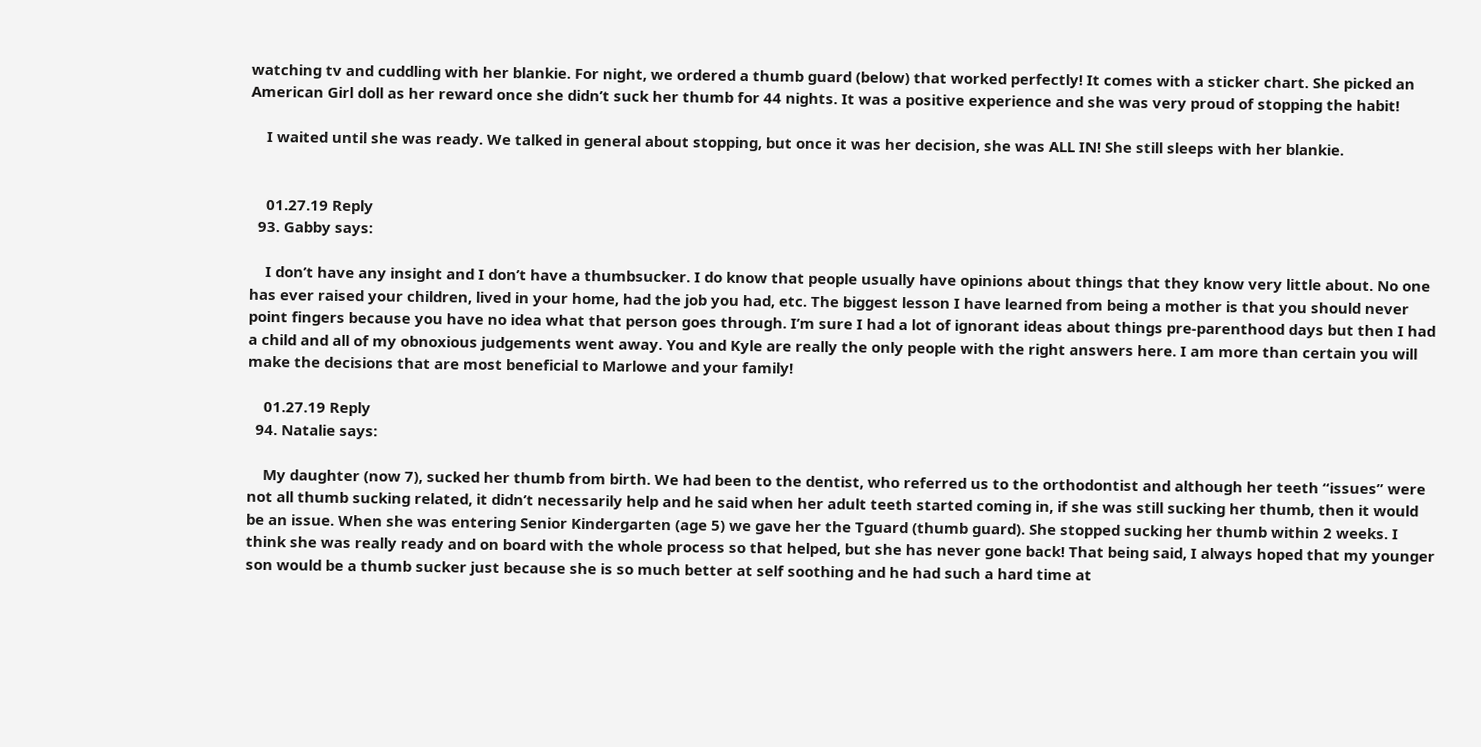watching tv and cuddling with her blankie. For night, we ordered a thumb guard (below) that worked perfectly! It comes with a sticker chart. She picked an American Girl doll as her reward once she didn’t suck her thumb for 44 nights. It was a positive experience and she was very proud of stopping the habit!

    I waited until she was ready. We talked in general about stopping, but once it was her decision, she was ALL IN! She still sleeps with her blankie.


    01.27.19 Reply
  93. Gabby says:

    I don’t have any insight and I don’t have a thumbsucker. I do know that people usually have opinions about things that they know very little about. No one has ever raised your children, lived in your home, had the job you had, etc. The biggest lesson I have learned from being a mother is that you should never point fingers because you have no idea what that person goes through. I’m sure I had a lot of ignorant ideas about things pre-parenthood days but then I had a child and all of my obnoxious judgements went away. You and Kyle are really the only people with the right answers here. I am more than certain you will make the decisions that are most beneficial to Marlowe and your family!

    01.27.19 Reply
  94. Natalie says:

    My daughter (now 7), sucked her thumb from birth. We had been to the dentist, who referred us to the orthodontist and although her teeth “issues” were not all thumb sucking related, it didn’t necessarily help and he said when her adult teeth started coming in, if she was still sucking her thumb, then it would be an issue. When she was entering Senior Kindergarten (age 5) we gave her the Tguard (thumb guard). She stopped sucking her thumb within 2 weeks. I think she was really ready and on board with the whole process so that helped, but she has never gone back! That being said, I always hoped that my younger son would be a thumb sucker just because she is so much better at self soothing and he had such a hard time at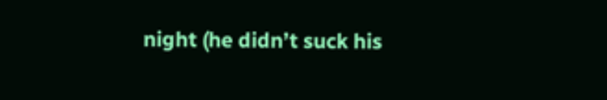night (he didn’t suck his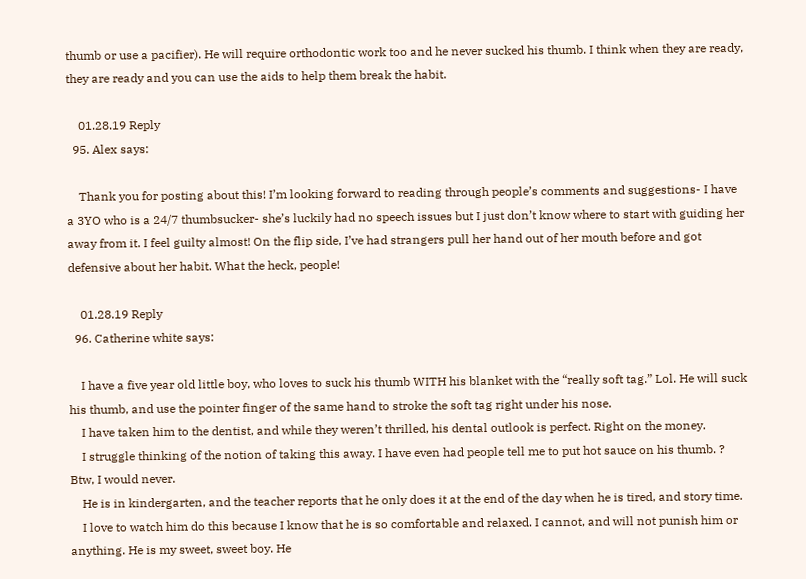thumb or use a pacifier). He will require orthodontic work too and he never sucked his thumb. I think when they are ready, they are ready and you can use the aids to help them break the habit.

    01.28.19 Reply
  95. Alex says:

    Thank you for posting about this! I’m looking forward to reading through people’s comments and suggestions- I have a 3YO who is a 24/7 thumbsucker- she’s luckily had no speech issues but I just don’t know where to start with guiding her away from it. I feel guilty almost! On the flip side, I’ve had strangers pull her hand out of her mouth before and got defensive about her habit. What the heck, people!

    01.28.19 Reply
  96. Catherine white says:

    I have a five year old little boy, who loves to suck his thumb WITH his blanket with the “really soft tag.” Lol. He will suck his thumb, and use the pointer finger of the same hand to stroke the soft tag right under his nose.
    I have taken him to the dentist, and while they weren’t thrilled, his dental outlook is perfect. Right on the money.
    I struggle thinking of the notion of taking this away. I have even had people tell me to put hot sauce on his thumb. ? Btw, I would never.
    He is in kindergarten, and the teacher reports that he only does it at the end of the day when he is tired, and story time.
    I love to watch him do this because I know that he is so comfortable and relaxed. I cannot, and will not punish him or anything. He is my sweet, sweet boy. He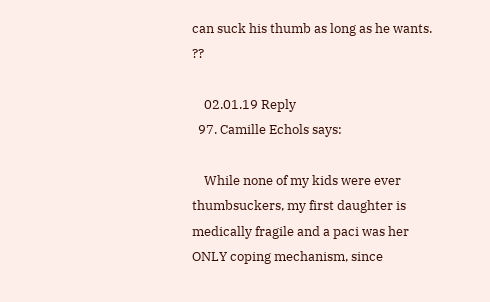can suck his thumb as long as he wants. ??

    02.01.19 Reply
  97. Camille Echols says:

    While none of my kids were ever thumbsuckers, my first daughter is medically fragile and a paci was her ONLY coping mechanism, since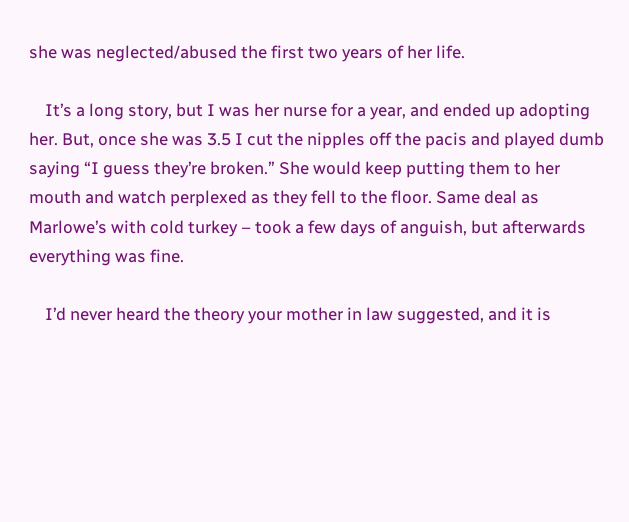she was neglected/abused the first two years of her life.

    It’s a long story, but I was her nurse for a year, and ended up adopting her. But, once she was 3.5 I cut the nipples off the pacis and played dumb saying “I guess they’re broken.” She would keep putting them to her mouth and watch perplexed as they fell to the floor. Same deal as Marlowe’s with cold turkey – took a few days of anguish, but afterwards everything was fine.

    I’d never heard the theory your mother in law suggested, and it is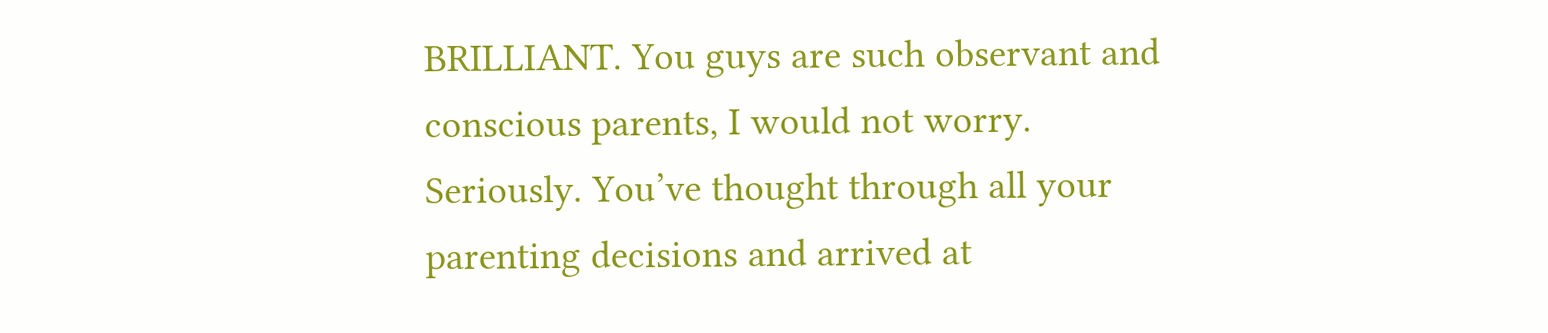BRILLIANT. You guys are such observant and conscious parents, I would not worry. Seriously. You’ve thought through all your parenting decisions and arrived at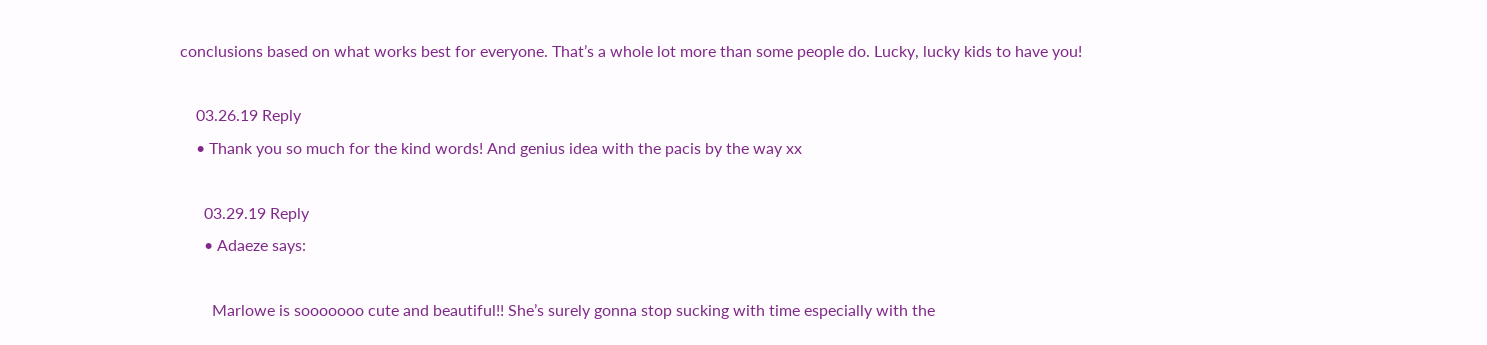conclusions based on what works best for everyone. That’s a whole lot more than some people do. Lucky, lucky kids to have you!

    03.26.19 Reply
    • Thank you so much for the kind words! And genius idea with the pacis by the way xx

      03.29.19 Reply
      • Adaeze says:

        Marlowe is sooooooo cute and beautiful!! She’s surely gonna stop sucking with time especially with the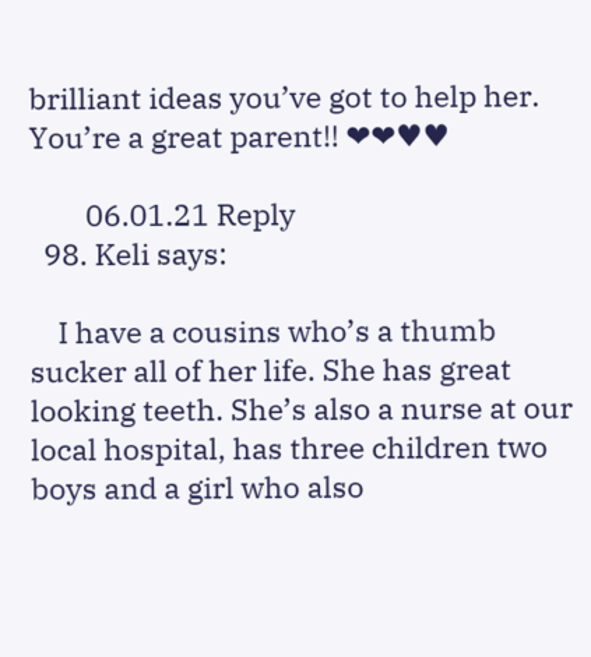brilliant ideas you’ve got to help her. You’re a great parent!! ❤❤♥♥

        06.01.21 Reply
  98. Keli says:

    I have a cousins who’s a thumb sucker all of her life. She has great looking teeth. She’s also a nurse at our local hospital, has three children two boys and a girl who also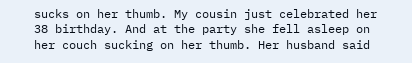sucks on her thumb. My cousin just celebrated her 38 birthday. And at the party she fell asleep on her couch sucking on her thumb. Her husband said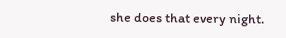she does that every night.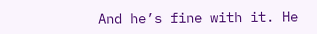And he’s fine with it. He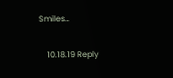Smiles…

    10.18.19 Reply